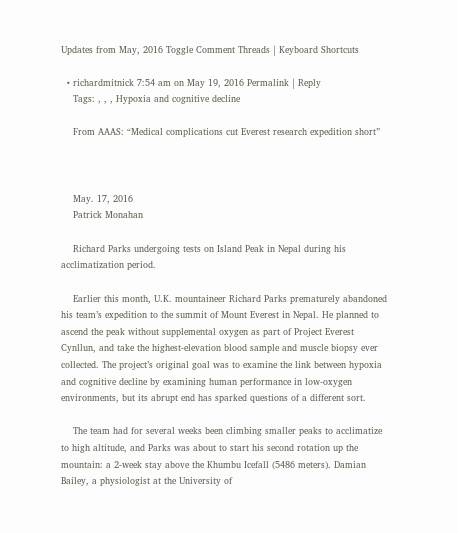Updates from May, 2016 Toggle Comment Threads | Keyboard Shortcuts

  • richardmitnick 7:54 am on May 19, 2016 Permalink | Reply
    Tags: , , , Hypoxia and cognitive decline

    From AAAS: “Medical complications cut Everest research expedition short”



    May. 17, 2016
    Patrick Monahan

    Richard Parks undergoing tests on Island Peak in Nepal during his acclimatization period.

    Earlier this month, U.K. mountaineer Richard Parks prematurely abandoned his team’s expedition to the summit of Mount Everest in Nepal. He planned to ascend the peak without supplemental oxygen as part of Project Everest Cynllun, and take the highest-elevation blood sample and muscle biopsy ever collected. The project’s original goal was to examine the link between hypoxia and cognitive decline by examining human performance in low-oxygen environments, but its abrupt end has sparked questions of a different sort.

    The team had for several weeks been climbing smaller peaks to acclimatize to high altitude, and Parks was about to start his second rotation up the mountain: a 2-week stay above the Khumbu Icefall (5486 meters). Damian Bailey, a physiologist at the University of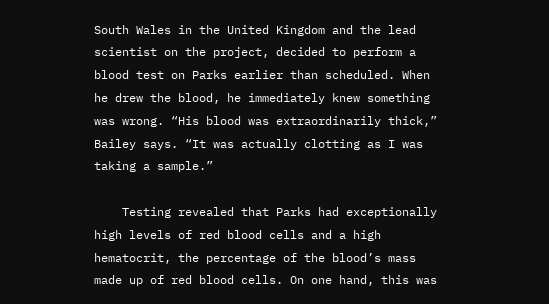South Wales in the United Kingdom and the lead scientist on the project, decided to perform a blood test on Parks earlier than scheduled. When he drew the blood, he immediately knew something was wrong. “His blood was extraordinarily thick,” Bailey says. “It was actually clotting as I was taking a sample.”

    Testing revealed that Parks had exceptionally high levels of red blood cells and a high hematocrit, the percentage of the blood’s mass made up of red blood cells. On one hand, this was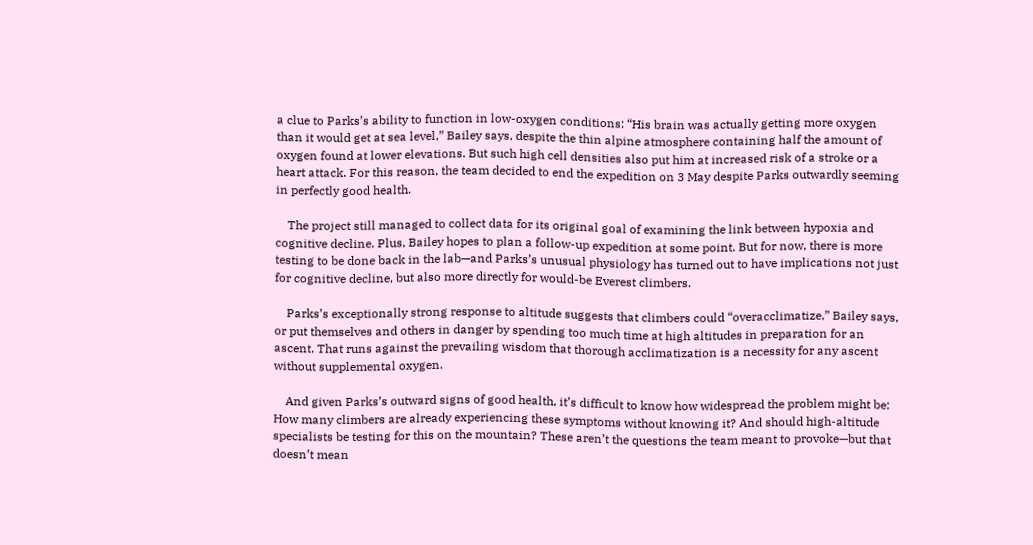a clue to Parks’s ability to function in low-oxygen conditions: “His brain was actually getting more oxygen than it would get at sea level,” Bailey says, despite the thin alpine atmosphere containing half the amount of oxygen found at lower elevations. But such high cell densities also put him at increased risk of a stroke or a heart attack. For this reason, the team decided to end the expedition on 3 May despite Parks outwardly seeming in perfectly good health.

    The project still managed to collect data for its original goal of examining the link between hypoxia and cognitive decline. Plus, Bailey hopes to plan a follow-up expedition at some point. But for now, there is more testing to be done back in the lab—and Parks’s unusual physiology has turned out to have implications not just for cognitive decline, but also more directly for would-be Everest climbers.

    Parks’s exceptionally strong response to altitude suggests that climbers could “overacclimatize,” Bailey says, or put themselves and others in danger by spending too much time at high altitudes in preparation for an ascent. That runs against the prevailing wisdom that thorough acclimatization is a necessity for any ascent without supplemental oxygen.

    And given Parks’s outward signs of good health, it’s difficult to know how widespread the problem might be: How many climbers are already experiencing these symptoms without knowing it? And should high-altitude specialists be testing for this on the mountain? These aren’t the questions the team meant to provoke—but that doesn’t mean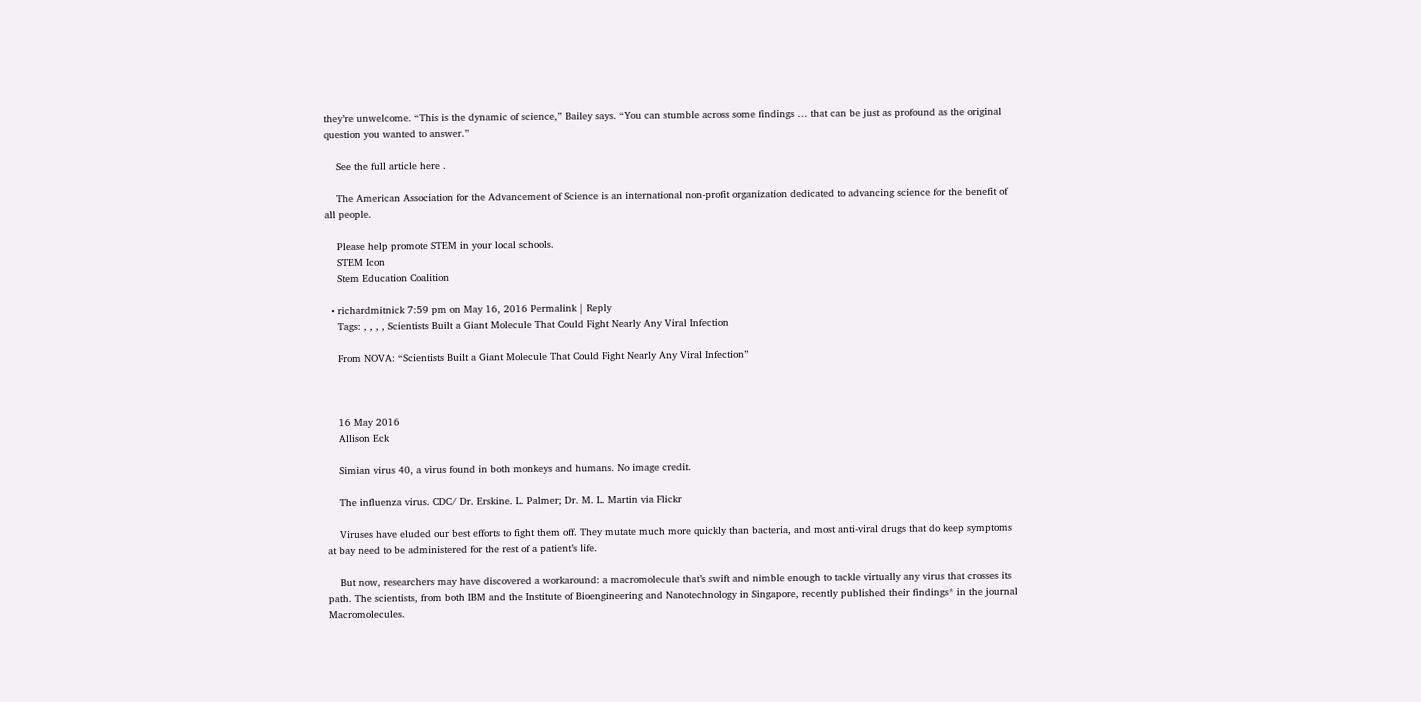they’re unwelcome. “This is the dynamic of science,” Bailey says. “You can stumble across some findings … that can be just as profound as the original question you wanted to answer.”

    See the full article here .

    The American Association for the Advancement of Science is an international non-profit organization dedicated to advancing science for the benefit of all people.

    Please help promote STEM in your local schools.
    STEM Icon
    Stem Education Coalition

  • richardmitnick 7:59 pm on May 16, 2016 Permalink | Reply
    Tags: , , , , Scientists Built a Giant Molecule That Could Fight Nearly Any Viral Infection

    From NOVA: “Scientists Built a Giant Molecule That Could Fight Nearly Any Viral Infection”



    16 May 2016
    Allison Eck

    Simian virus 40, a virus found in both monkeys and humans. No image credit.

    The influenza virus. CDC/ Dr. Erskine. L. Palmer; Dr. M. L. Martin via Flickr

    Viruses have eluded our best efforts to fight them off. They mutate much more quickly than bacteria, and most anti-viral drugs that do keep symptoms at bay need to be administered for the rest of a patient’s life.

    But now, researchers may have discovered a workaround: a macromolecule that’s swift and nimble enough to tackle virtually any virus that crosses its path. The scientists, from both IBM and the Institute of Bioengineering and Nanotechnology in Singapore, recently published their findings* in the journal Macromolecules.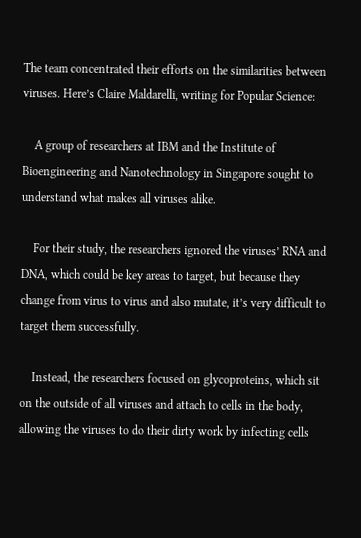The team concentrated their efforts on the similarities between viruses. Here’s Claire Maldarelli, writing for Popular Science:

    A group of researchers at IBM and the Institute of Bioengineering and Nanotechnology in Singapore sought to understand what makes all viruses alike.

    For their study, the researchers ignored the viruses’ RNA and DNA, which could be key areas to target, but because they change from virus to virus and also mutate, it’s very difficult to target them successfully.

    Instead, the researchers focused on glycoproteins, which sit on the outside of all viruses and attach to cells in the body, allowing the viruses to do their dirty work by infecting cells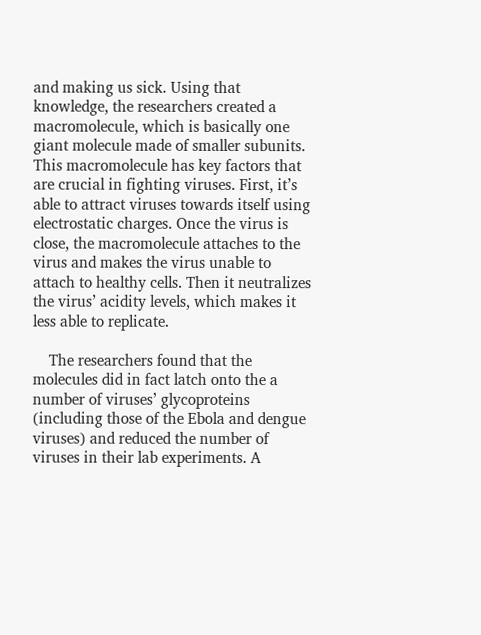and making us sick. Using that knowledge, the researchers created a macromolecule, which is basically one giant molecule made of smaller subunits. This macromolecule has key factors that are crucial in fighting viruses. First, it’s able to attract viruses towards itself using electrostatic charges. Once the virus is close, the macromolecule attaches to the virus and makes the virus unable to attach to healthy cells. Then it neutralizes the virus’ acidity levels, which makes it less able to replicate.

    The researchers found that the molecules did in fact latch onto the a number of viruses’ glycoproteins (including those of the Ebola and dengue viruses) and reduced the number of viruses in their lab experiments. A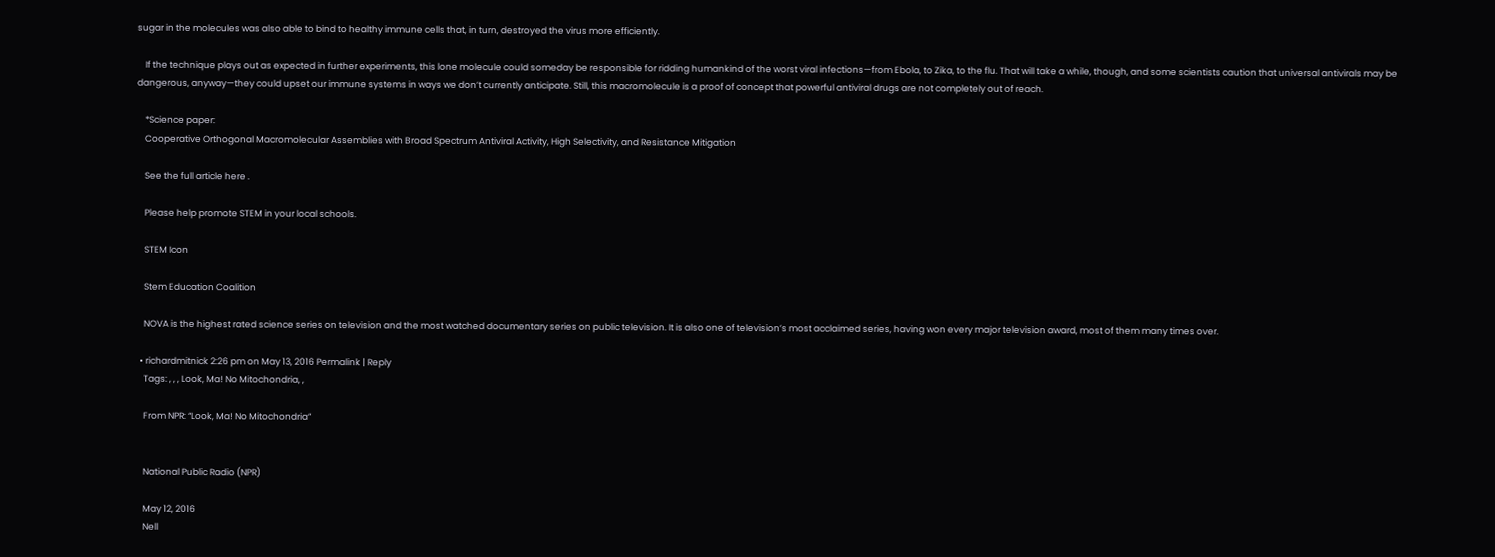sugar in the molecules was also able to bind to healthy immune cells that, in turn, destroyed the virus more efficiently.

    If the technique plays out as expected in further experiments, this lone molecule could someday be responsible for ridding humankind of the worst viral infections—from Ebola, to Zika, to the flu. That will take a while, though, and some scientists caution that universal antivirals may be dangerous, anyway—they could upset our immune systems in ways we don’t currently anticipate. Still, this macromolecule is a proof of concept that powerful antiviral drugs are not completely out of reach.

    *Science paper:
    Cooperative Orthogonal Macromolecular Assemblies with Broad Spectrum Antiviral Activity, High Selectivity, and Resistance Mitigation

    See the full article here .

    Please help promote STEM in your local schools.

    STEM Icon

    Stem Education Coalition

    NOVA is the highest rated science series on television and the most watched documentary series on public television. It is also one of television’s most acclaimed series, having won every major television award, most of them many times over.

  • richardmitnick 2:26 pm on May 13, 2016 Permalink | Reply
    Tags: , , , Look, Ma! No Mitochondria, ,

    From NPR: “Look, Ma! No Mitochondria”


    National Public Radio (NPR)

    May 12, 2016
    Nell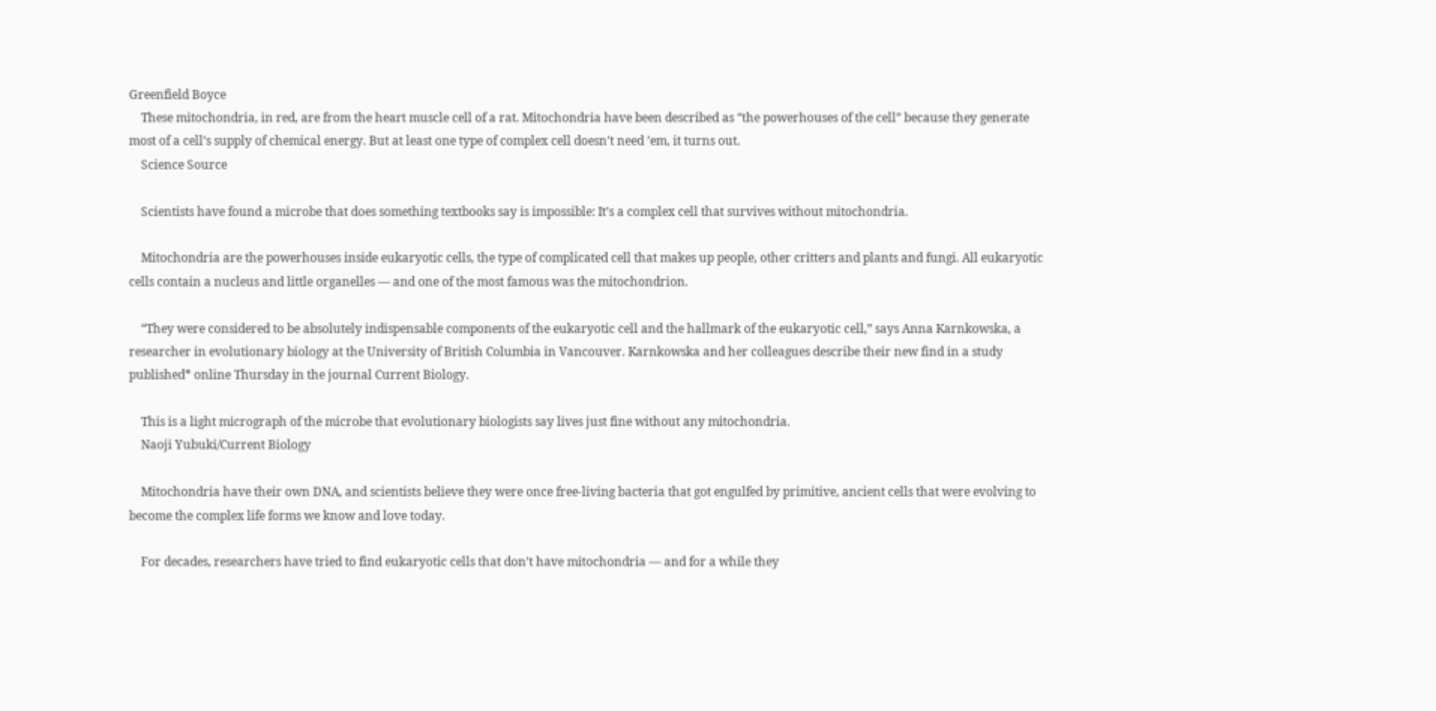Greenfield Boyce
    These mitochondria, in red, are from the heart muscle cell of a rat. Mitochondria have been described as “the powerhouses of the cell” because they generate most of a cell’s supply of chemical energy. But at least one type of complex cell doesn’t need ’em, it turns out.
    Science Source

    Scientists have found a microbe that does something textbooks say is impossible: It’s a complex cell that survives without mitochondria.

    Mitochondria are the powerhouses inside eukaryotic cells, the type of complicated cell that makes up people, other critters and plants and fungi. All eukaryotic cells contain a nucleus and little organelles — and one of the most famous was the mitochondrion.

    “They were considered to be absolutely indispensable components of the eukaryotic cell and the hallmark of the eukaryotic cell,” says Anna Karnkowska, a researcher in evolutionary biology at the University of British Columbia in Vancouver. Karnkowska and her colleagues describe their new find in a study published* online Thursday in the journal Current Biology.

    This is a light micrograph of the microbe that evolutionary biologists say lives just fine without any mitochondria.
    Naoji Yubuki/Current Biology

    Mitochondria have their own DNA, and scientists believe they were once free-living bacteria that got engulfed by primitive, ancient cells that were evolving to become the complex life forms we know and love today.

    For decades, researchers have tried to find eukaryotic cells that don’t have mitochondria — and for a while they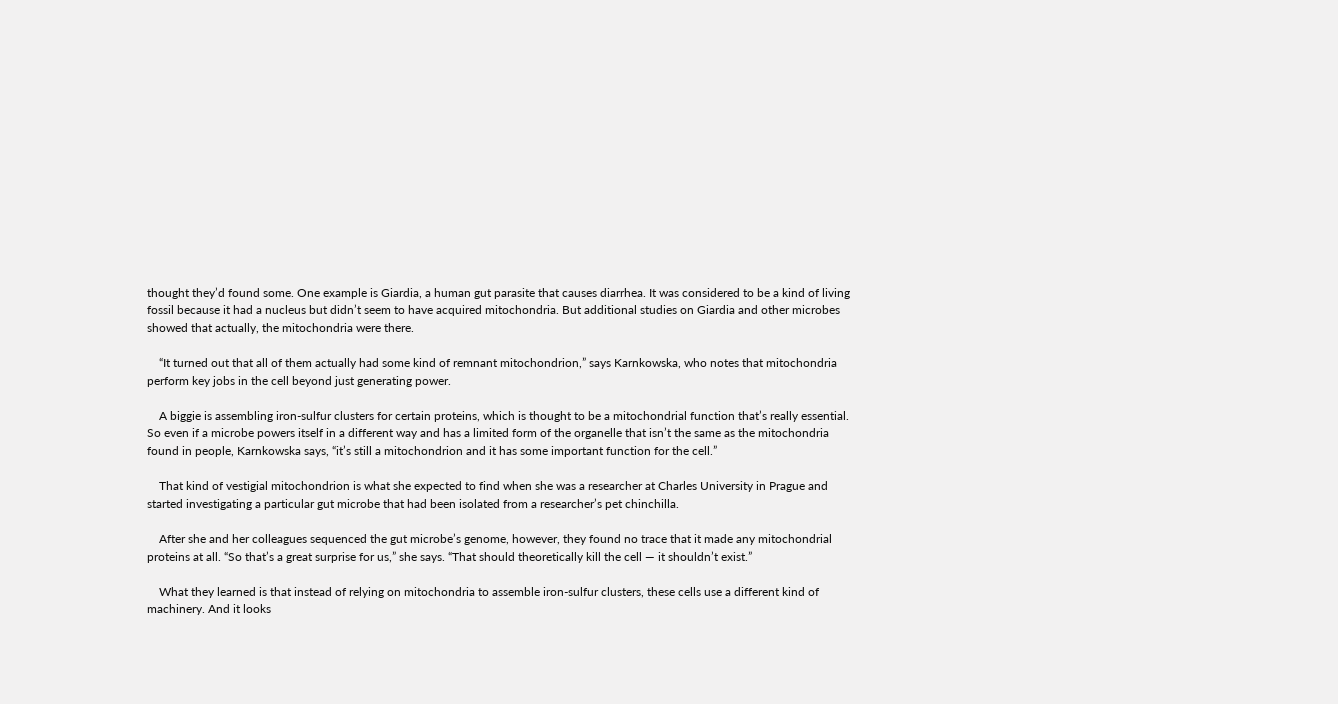thought they’d found some. One example is Giardia, a human gut parasite that causes diarrhea. It was considered to be a kind of living fossil because it had a nucleus but didn’t seem to have acquired mitochondria. But additional studies on Giardia and other microbes showed that actually, the mitochondria were there.

    “It turned out that all of them actually had some kind of remnant mitochondrion,” says Karnkowska, who notes that mitochondria perform key jobs in the cell beyond just generating power.

    A biggie is assembling iron-sulfur clusters for certain proteins, which is thought to be a mitochondrial function that’s really essential. So even if a microbe powers itself in a different way and has a limited form of the organelle that isn’t the same as the mitochondria found in people, Karnkowska says, “it’s still a mitochondrion and it has some important function for the cell.”

    That kind of vestigial mitochondrion is what she expected to find when she was a researcher at Charles University in Prague and started investigating a particular gut microbe that had been isolated from a researcher’s pet chinchilla.

    After she and her colleagues sequenced the gut microbe’s genome, however, they found no trace that it made any mitochondrial proteins at all. “So that’s a great surprise for us,” she says. “That should theoretically kill the cell — it shouldn’t exist.”

    What they learned is that instead of relying on mitochondria to assemble iron-sulfur clusters, these cells use a different kind of machinery. And it looks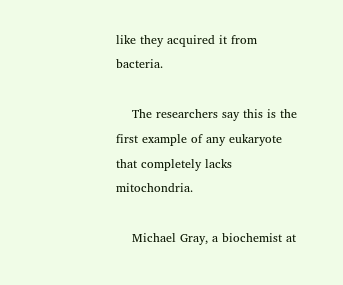like they acquired it from bacteria.

    The researchers say this is the first example of any eukaryote that completely lacks mitochondria.

    Michael Gray, a biochemist at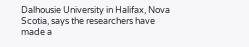Dalhousie University in Halifax, Nova Scotia, says the researchers have made a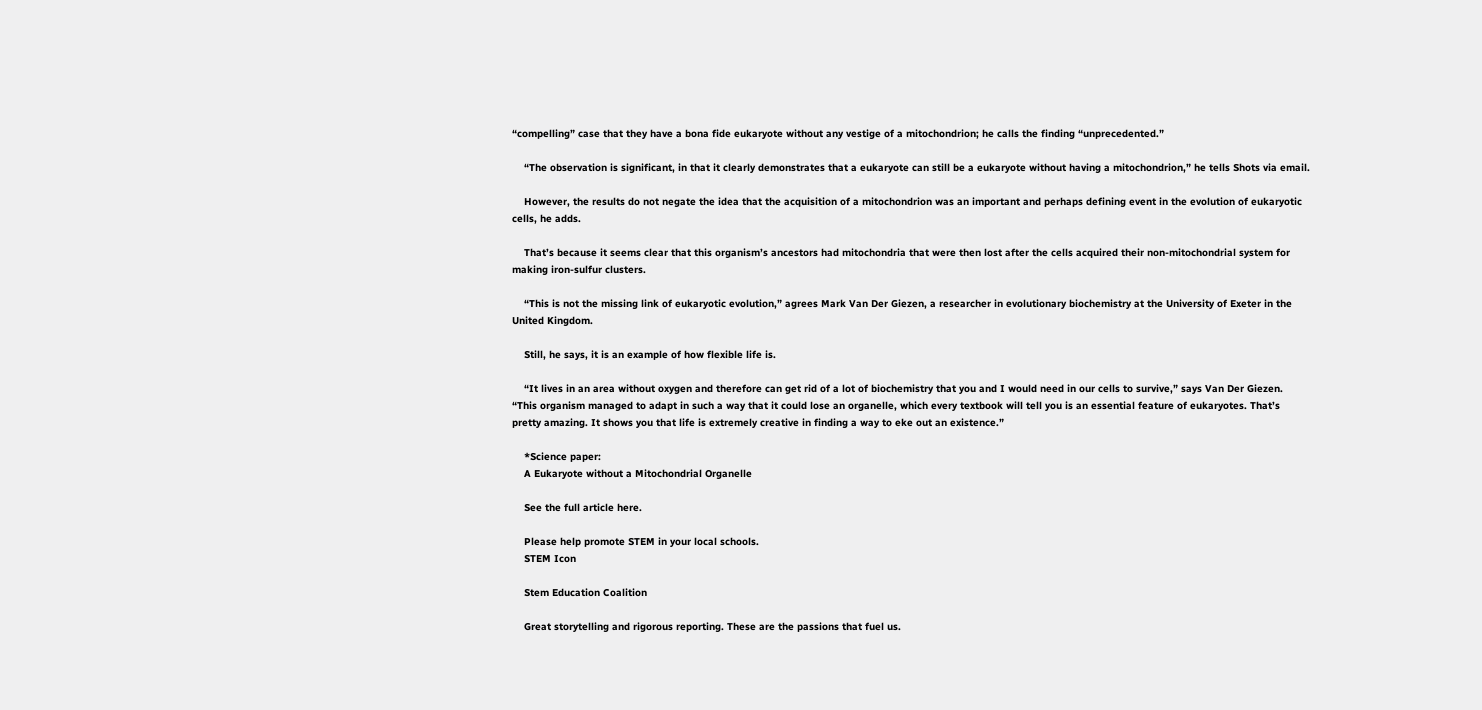“compelling” case that they have a bona fide eukaryote without any vestige of a mitochondrion; he calls the finding “unprecedented.”

    “The observation is significant, in that it clearly demonstrates that a eukaryote can still be a eukaryote without having a mitochondrion,” he tells Shots via email.

    However, the results do not negate the idea that the acquisition of a mitochondrion was an important and perhaps defining event in the evolution of eukaryotic cells, he adds.

    That’s because it seems clear that this organism’s ancestors had mitochondria that were then lost after the cells acquired their non-mitochondrial system for making iron-sulfur clusters.

    “This is not the missing link of eukaryotic evolution,” agrees Mark Van Der Giezen, a researcher in evolutionary biochemistry at the University of Exeter in the United Kingdom.

    Still, he says, it is an example of how flexible life is.

    “It lives in an area without oxygen and therefore can get rid of a lot of biochemistry that you and I would need in our cells to survive,” says Van Der Giezen. “This organism managed to adapt in such a way that it could lose an organelle, which every textbook will tell you is an essential feature of eukaryotes. That’s pretty amazing. It shows you that life is extremely creative in finding a way to eke out an existence.”

    *Science paper:
    A Eukaryote without a Mitochondrial Organelle

    See the full article here.

    Please help promote STEM in your local schools.
    STEM Icon

    Stem Education Coalition

    Great storytelling and rigorous reporting. These are the passions that fuel us.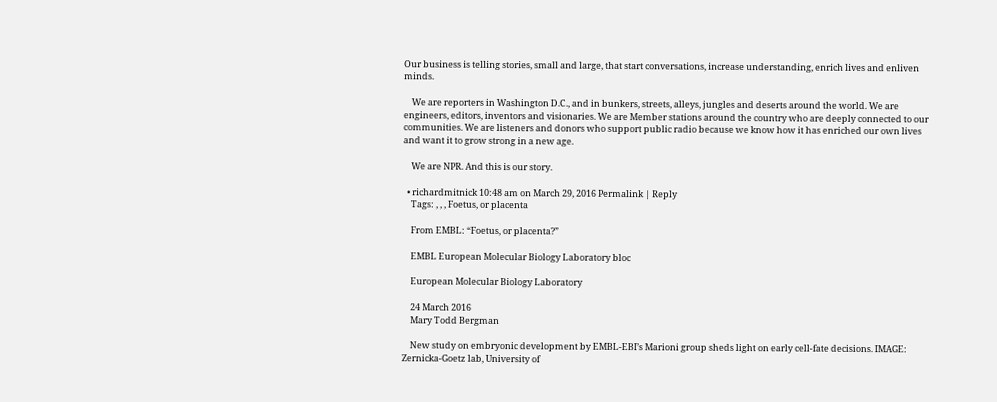Our business is telling stories, small and large, that start conversations, increase understanding, enrich lives and enliven minds.

    We are reporters in Washington D.C., and in bunkers, streets, alleys, jungles and deserts around the world. We are engineers, editors, inventors and visionaries. We are Member stations around the country who are deeply connected to our communities. We are listeners and donors who support public radio because we know how it has enriched our own lives and want it to grow strong in a new age.

    We are NPR. And this is our story.

  • richardmitnick 10:48 am on March 29, 2016 Permalink | Reply
    Tags: , , , Foetus, or placenta

    From EMBL: “Foetus, or placenta?”

    EMBL European Molecular Biology Laboratory bloc

    European Molecular Biology Laboratory

    24 March 2016
    Mary Todd Bergman

    New study on embryonic development by EMBL-EBI’s Marioni group sheds light on early cell-fate decisions. IMAGE: Zernicka-Goetz lab, University of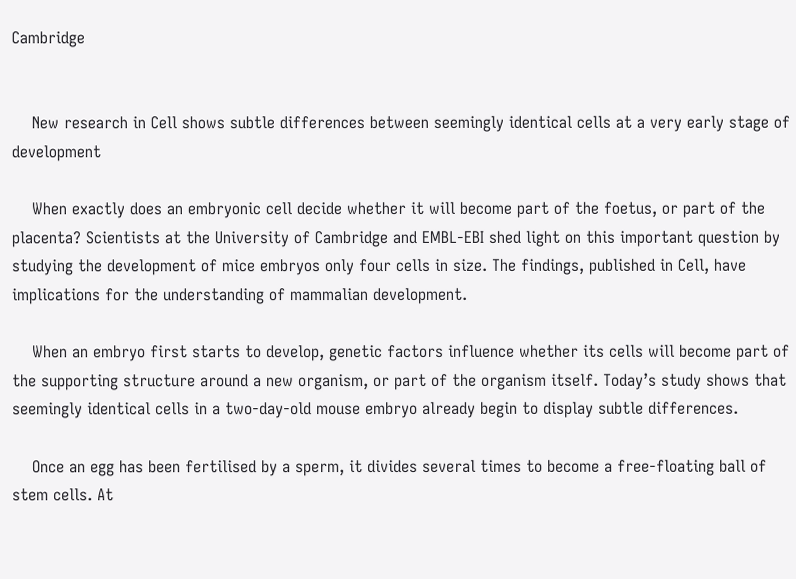Cambridge


    New research in Cell shows subtle differences between seemingly identical cells at a very early stage of development

    When exactly does an embryonic cell decide whether it will become part of the foetus, or part of the placenta? Scientists at the University of Cambridge and EMBL-EBI shed light on this important question by studying the development of mice embryos only four cells in size. The findings, published in Cell, have implications for the understanding of mammalian development.

    When an embryo first starts to develop, genetic factors influence whether its cells will become part of the supporting structure around a new organism, or part of the organism itself. Today’s study shows that seemingly identical cells in a two-day-old mouse embryo already begin to display subtle differences.

    Once an egg has been fertilised by a sperm, it divides several times to become a free-floating ball of stem cells. At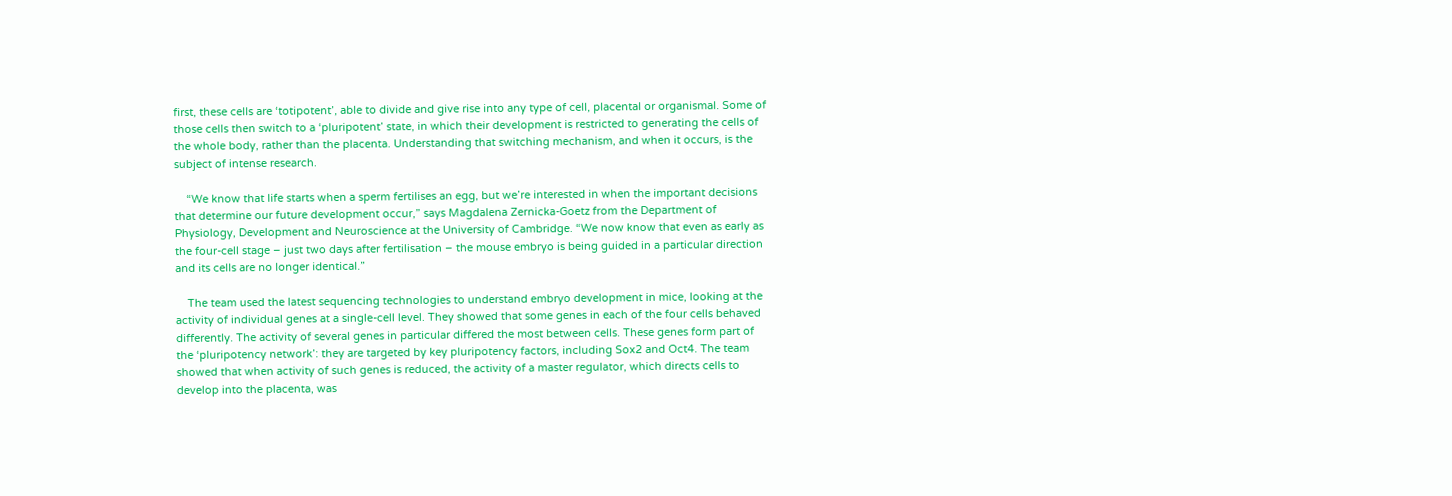first, these cells are ‘totipotent’, able to divide and give rise into any type of cell, placental or organismal. Some of those cells then switch to a ‘pluripotent’ state, in which their development is restricted to generating the cells of the whole body, rather than the placenta. Understanding that switching mechanism, and when it occurs, is the subject of intense research.

    “We know that life starts when a sperm fertilises an egg, but we’re interested in when the important decisions that determine our future development occur,” says Magdalena Zernicka-Goetz from the Department of Physiology, Development and Neuroscience at the University of Cambridge. “We now know that even as early as the four-cell stage – just two days after fertilisation – the mouse embryo is being guided in a particular direction and its cells are no longer identical.”

    The team used the latest sequencing technologies to understand embryo development in mice, looking at the activity of individual genes at a single-cell level. They showed that some genes in each of the four cells behaved differently. The activity of several genes in particular differed the most between cells. These genes form part of the ‘pluripotency network’: they are targeted by key pluripotency factors, including Sox2 and Oct4. The team showed that when activity of such genes is reduced, the activity of a master regulator, which directs cells to develop into the placenta, was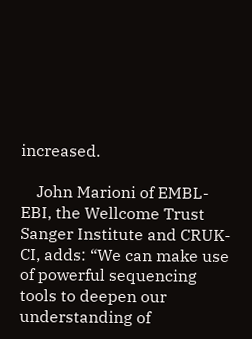increased.

    John Marioni of EMBL-EBI, the Wellcome Trust Sanger Institute and CRUK-CI, adds: “We can make use of powerful sequencing tools to deepen our understanding of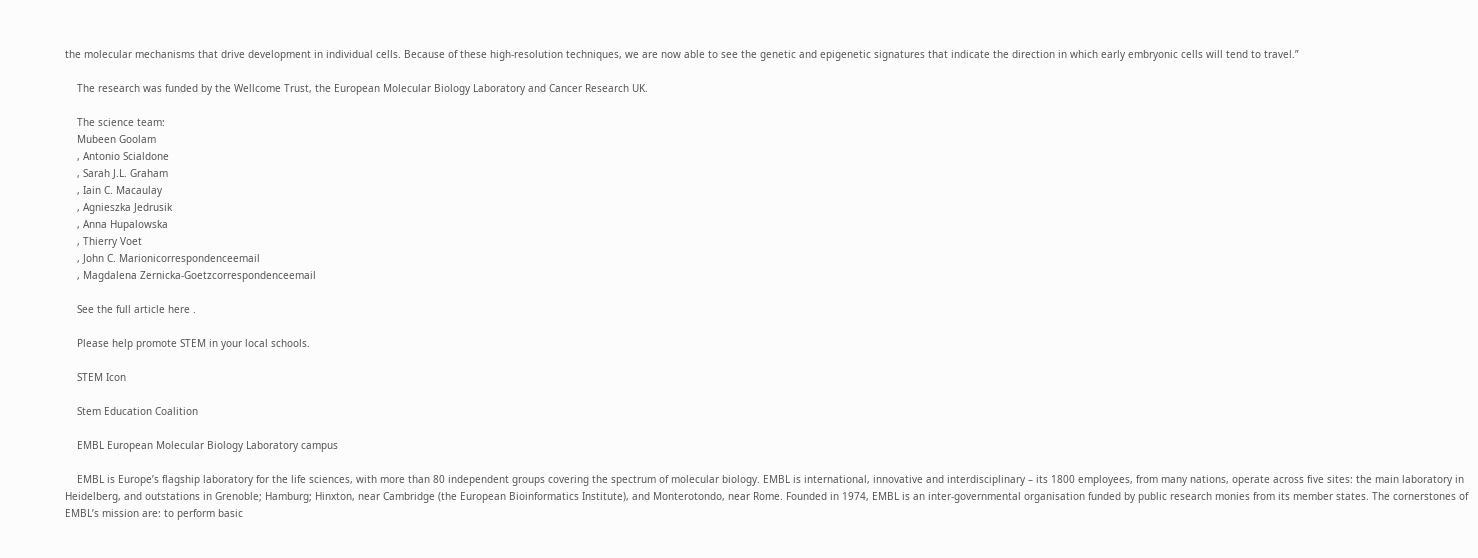the molecular mechanisms that drive development in individual cells. Because of these high-resolution techniques, we are now able to see the genetic and epigenetic signatures that indicate the direction in which early embryonic cells will tend to travel.”

    The research was funded by the Wellcome Trust, the European Molecular Biology Laboratory and Cancer Research UK.

    The science team:
    Mubeen Goolam
    , Antonio Scialdone
    , Sarah J.L. Graham
    , Iain C. Macaulay
    , Agnieszka Jedrusik
    , Anna Hupalowska
    , Thierry Voet
    , John C. Marionicorrespondenceemail
    , Magdalena Zernicka-Goetzcorrespondenceemail

    See the full article here .

    Please help promote STEM in your local schools.

    STEM Icon

    Stem Education Coalition

    EMBL European Molecular Biology Laboratory campus

    EMBL is Europe’s flagship laboratory for the life sciences, with more than 80 independent groups covering the spectrum of molecular biology. EMBL is international, innovative and interdisciplinary – its 1800 employees, from many nations, operate across five sites: the main laboratory in Heidelberg, and outstations in Grenoble; Hamburg; Hinxton, near Cambridge (the European Bioinformatics Institute), and Monterotondo, near Rome. Founded in 1974, EMBL is an inter-governmental organisation funded by public research monies from its member states. The cornerstones of EMBL’s mission are: to perform basic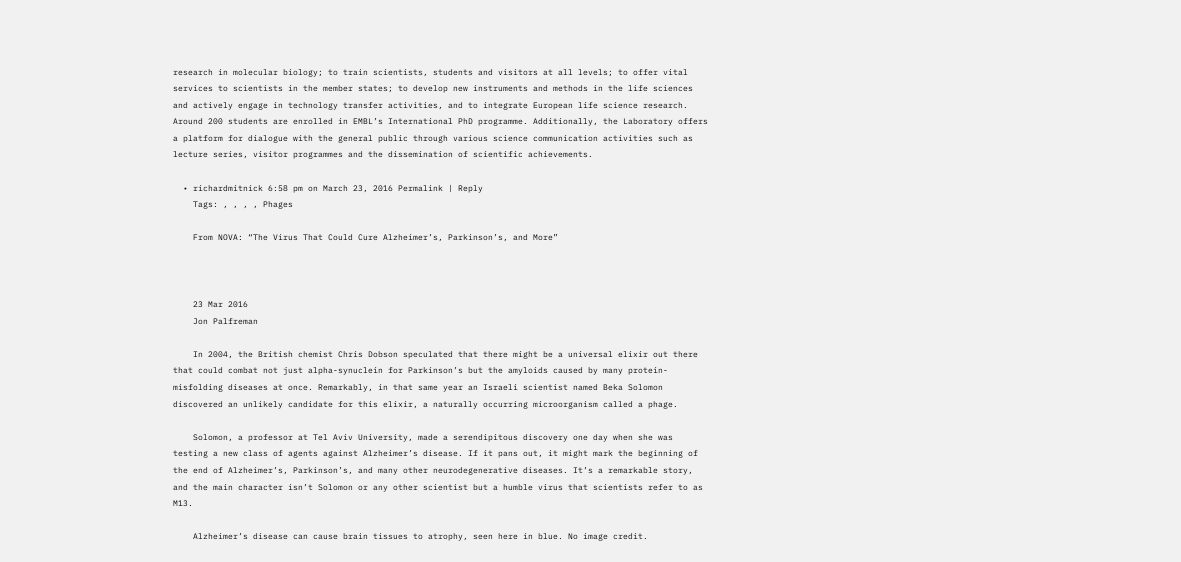research in molecular biology; to train scientists, students and visitors at all levels; to offer vital services to scientists in the member states; to develop new instruments and methods in the life sciences and actively engage in technology transfer activities, and to integrate European life science research. Around 200 students are enrolled in EMBL’s International PhD programme. Additionally, the Laboratory offers a platform for dialogue with the general public through various science communication activities such as lecture series, visitor programmes and the dissemination of scientific achievements.

  • richardmitnick 6:58 pm on March 23, 2016 Permalink | Reply
    Tags: , , , , Phages

    From NOVA: “The Virus That Could Cure Alzheimer’s, Parkinson’s, and More”



    23 Mar 2016
    Jon Palfreman

    In 2004, the British chemist Chris Dobson speculated that there might be a universal elixir out there that could combat not just alpha-synuclein for Parkinson’s but the amyloids caused by many protein-misfolding diseases at once. Remarkably, in that same year an Israeli scientist named Beka Solomon discovered an unlikely candidate for this elixir, a naturally occurring microorganism called a phage.

    Solomon, a professor at Tel Aviv University, made a serendipitous discovery one day when she was testing a new class of agents against Alzheimer’s disease. If it pans out, it might mark the beginning of the end of Alzheimer’s, Parkinson’s, and many other neurodegenerative diseases. It’s a remarkable story, and the main character isn’t Solomon or any other scientist but a humble virus that scientists refer to as M13.

    Alzheimer’s disease can cause brain tissues to atrophy, seen here in blue. No image credit.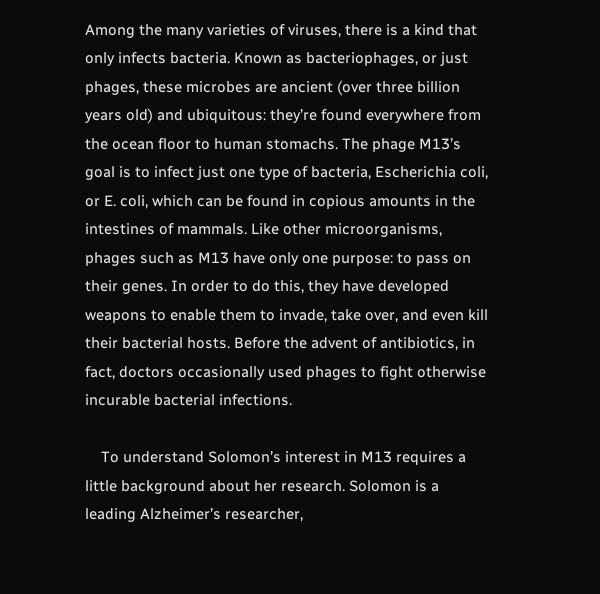Among the many varieties of viruses, there is a kind that only infects bacteria. Known as bacteriophages, or just phages, these microbes are ancient (over three billion years old) and ubiquitous: they’re found everywhere from the ocean floor to human stomachs. The phage M13’s goal is to infect just one type of bacteria, Escherichia coli, or E. coli, which can be found in copious amounts in the intestines of mammals. Like other microorganisms, phages such as M13 have only one purpose: to pass on their genes. In order to do this, they have developed weapons to enable them to invade, take over, and even kill their bacterial hosts. Before the advent of antibiotics, in fact, doctors occasionally used phages to fight otherwise incurable bacterial infections.

    To understand Solomon’s interest in M13 requires a little background about her research. Solomon is a leading Alzheimer’s researcher,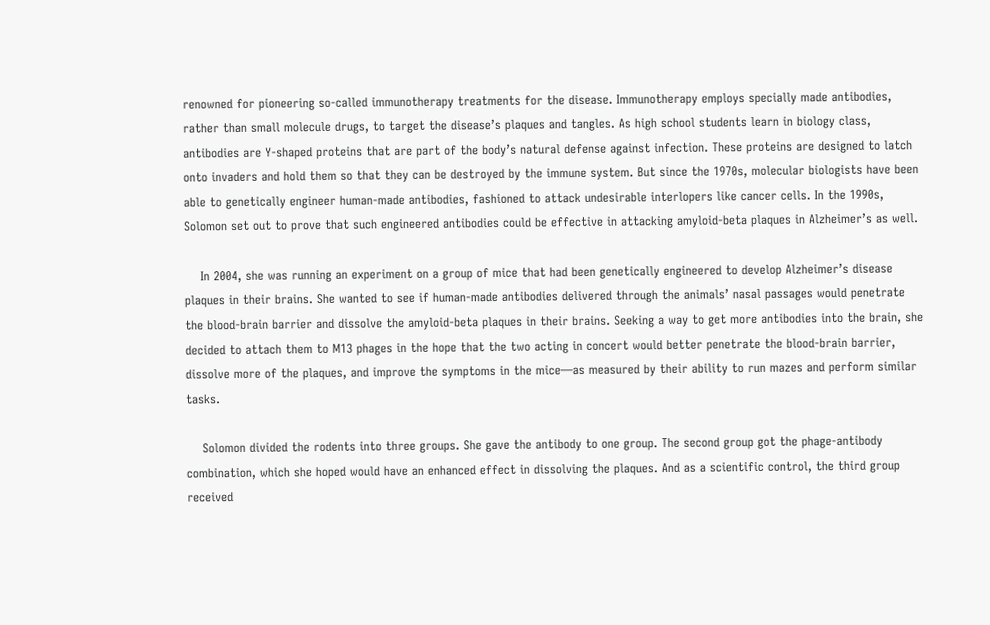renowned for pioneering so-called immunotherapy treatments for the disease. Immunotherapy employs specially made antibodies, rather than small molecule drugs, to target the disease’s plaques and tangles. As high school students learn in biology class, antibodies are Y-shaped proteins that are part of the body’s natural defense against infection. These proteins are designed to latch onto invaders and hold them so that they can be destroyed by the immune system. But since the 1970s, molecular biologists have been able to genetically engineer human-made antibodies, fashioned to attack undesirable interlopers like cancer cells. In the 1990s, Solomon set out to prove that such engineered antibodies could be effective in attacking amyloid-beta plaques in Alzheimer’s as well.

    In 2004, she was running an experiment on a group of mice that had been genetically engineered to develop Alzheimer’s disease plaques in their brains. She wanted to see if human-made antibodies delivered through the animals’ nasal passages would penetrate the blood-brain barrier and dissolve the amyloid-beta plaques in their brains. Seeking a way to get more antibodies into the brain, she decided to attach them to M13 phages in the hope that the two acting in concert would better penetrate the blood-brain barrier, dissolve more of the plaques, and improve the symptoms in the mice—as measured by their ability to run mazes and perform similar tasks.

    Solomon divided the rodents into three groups. She gave the antibody to one group. The second group got the phage-antibody combination, which she hoped would have an enhanced effect in dissolving the plaques. And as a scientific control, the third group received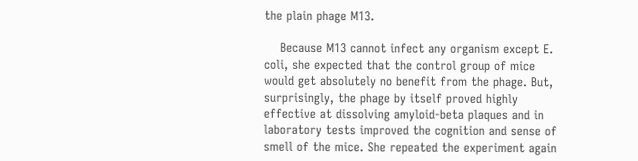the plain phage M13.

    Because M13 cannot infect any organism except E. coli, she expected that the control group of mice would get absolutely no benefit from the phage. But, surprisingly, the phage by itself proved highly effective at dissolving amyloid-beta plaques and in laboratory tests improved the cognition and sense of smell of the mice. She repeated the experiment again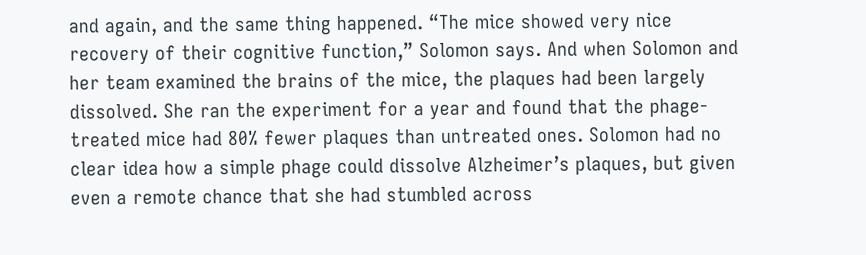and again, and the same thing happened. “The mice showed very nice recovery of their cognitive function,” Solomon says. And when Solomon and her team examined the brains of the mice, the plaques had been largely dissolved. She ran the experiment for a year and found that the phage-treated mice had 80% fewer plaques than untreated ones. Solomon had no clear idea how a simple phage could dissolve Alzheimer’s plaques, but given even a remote chance that she had stumbled across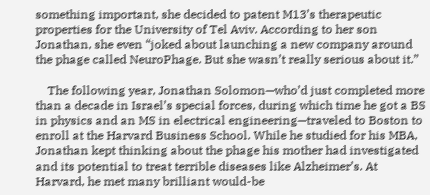something important, she decided to patent M13’s therapeutic properties for the University of Tel Aviv. According to her son Jonathan, she even “joked about launching a new company around the phage called NeuroPhage. But she wasn’t really serious about it.”

    The following year, Jonathan Solomon—who’d just completed more than a decade in Israel’s special forces, during which time he got a BS in physics and an MS in electrical engineering—traveled to Boston to enroll at the Harvard Business School. While he studied for his MBA, Jonathan kept thinking about the phage his mother had investigated and its potential to treat terrible diseases like Alzheimer’s. At Harvard, he met many brilliant would-be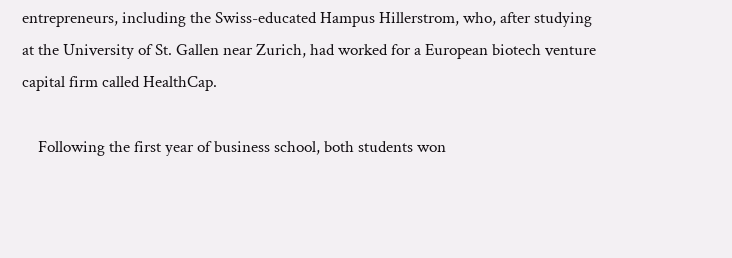entrepreneurs, including the Swiss-educated Hampus Hillerstrom, who, after studying at the University of St. Gallen near Zurich, had worked for a European biotech venture capital firm called HealthCap.

    Following the first year of business school, both students won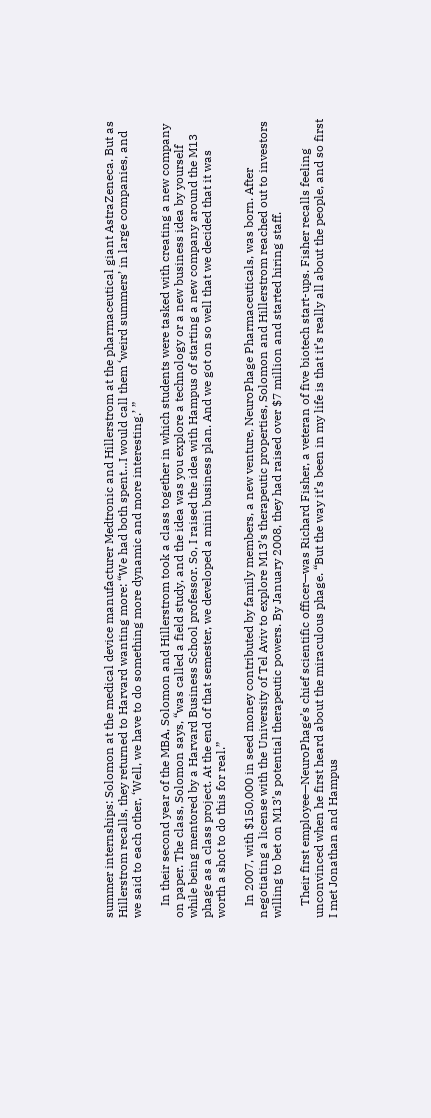summer internships: Solomon at the medical device manufacturer Medtronic and Hillerstrom at the pharmaceutical giant AstraZeneca. But as Hillerstrom recalls, they returned to Harvard wanting more: “We had both spent…I would call them ‘weird summers’ in large companies, and we said to each other, ‘Well, we have to do something more dynamic and more interesting.’ ”

    In their second year of the MBA, Solomon and Hillerstrom took a class together in which students were tasked with creating a new company on paper. The class, Solomon says, “was called a field study, and the idea was you explore a technology or a new business idea by yourself while being mentored by a Harvard Business School professor. So, I raised the idea with Hampus of starting a new company around the M13 phage as a class project. At the end of that semester, we developed a mini business plan. And we got on so well that we decided that it was worth a shot to do this for real.”

    In 2007, with $150,000 in seed money contributed by family members, a new venture, NeuroPhage Pharmaceuticals, was born. After negotiating a license with the University of Tel Aviv to explore M13’s therapeutic properties, Solomon and Hillerstrom reached out to investors willing to bet on M13’s potential therapeutic powers. By January 2008, they had raised over $7 million and started hiring staff.

    Their first employee—NeuroPhage’s chief scientific officer—was Richard Fisher, a veteran of five biotech start-ups. Fisher recalls feeling unconvinced when he first heard about the miraculous phage. “But the way it’s been in my life is that it’s really all about the people, and so first I met Jonathan and Hampus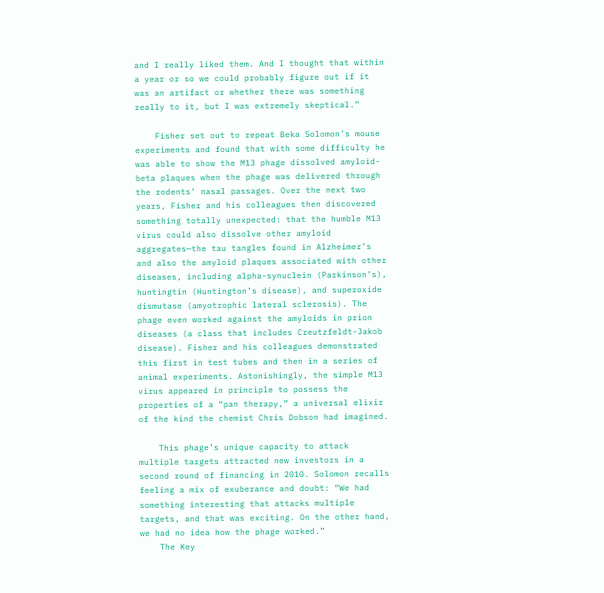and I really liked them. And I thought that within a year or so we could probably figure out if it was an artifact or whether there was something really to it, but I was extremely skeptical.”

    Fisher set out to repeat Beka Solomon’s mouse experiments and found that with some difficulty he was able to show the M13 phage dissolved amyloid-beta plaques when the phage was delivered through the rodents’ nasal passages. Over the next two years, Fisher and his colleagues then discovered something totally unexpected: that the humble M13 virus could also dissolve other amyloid aggregates—the tau tangles found in Alzheimer’s and also the amyloid plaques associated with other diseases, including alpha-synuclein (Parkinson’s), huntingtin (Huntington’s disease), and superoxide dismutase (amyotrophic lateral sclerosis). The phage even worked against the amyloids in prion diseases (a class that includes Creutzfeldt-Jakob disease). Fisher and his colleagues demonstrated this first in test tubes and then in a series of animal experiments. Astonishingly, the simple M13 virus appeared in principle to possess the properties of a “pan therapy,” a universal elixir of the kind the chemist Chris Dobson had imagined.

    This phage’s unique capacity to attack multiple targets attracted new investors in a second round of financing in 2010. Solomon recalls feeling a mix of exuberance and doubt: “We had something interesting that attacks multiple targets, and that was exciting. On the other hand, we had no idea how the phage worked.”
    The Key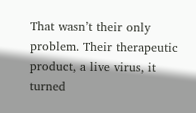That wasn’t their only problem. Their therapeutic product, a live virus, it turned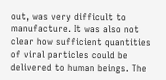out, was very difficult to manufacture. It was also not clear how sufficient quantities of viral particles could be delivered to human beings. The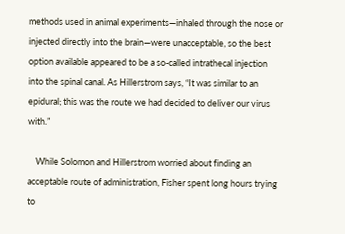methods used in animal experiments—inhaled through the nose or injected directly into the brain—were unacceptable, so the best option available appeared to be a so-called intrathecal injection into the spinal canal. As Hillerstrom says, “It was similar to an epidural; this was the route we had decided to deliver our virus with.”

    While Solomon and Hillerstrom worried about finding an acceptable route of administration, Fisher spent long hours trying to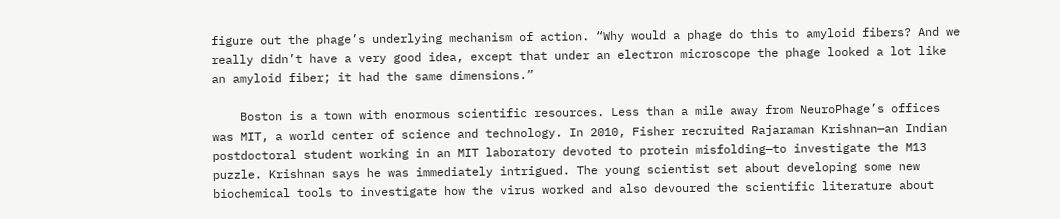figure out the phage’s underlying mechanism of action. “Why would a phage do this to amyloid fibers? And we really didn’t have a very good idea, except that under an electron microscope the phage looked a lot like an amyloid fiber; it had the same dimensions.”

    Boston is a town with enormous scientific resources. Less than a mile away from NeuroPhage’s offices was MIT, a world center of science and technology. In 2010, Fisher recruited Rajaraman Krishnan—an Indian postdoctoral student working in an MIT laboratory devoted to protein misfolding—to investigate the M13 puzzle. Krishnan says he was immediately intrigued. The young scientist set about developing some new biochemical tools to investigate how the virus worked and also devoured the scientific literature about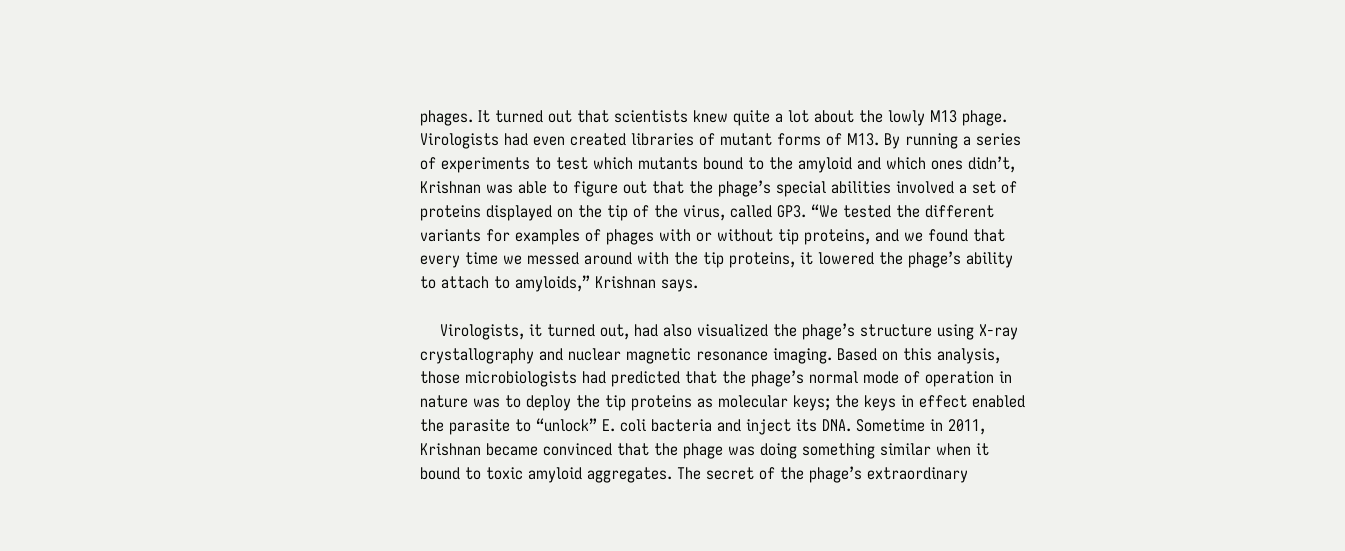phages. It turned out that scientists knew quite a lot about the lowly M13 phage. Virologists had even created libraries of mutant forms of M13. By running a series of experiments to test which mutants bound to the amyloid and which ones didn’t, Krishnan was able to figure out that the phage’s special abilities involved a set of proteins displayed on the tip of the virus, called GP3. “We tested the different variants for examples of phages with or without tip proteins, and we found that every time we messed around with the tip proteins, it lowered the phage’s ability to attach to amyloids,” Krishnan says.

    Virologists, it turned out, had also visualized the phage’s structure using X-ray crystallography and nuclear magnetic resonance imaging. Based on this analysis, those microbiologists had predicted that the phage’s normal mode of operation in nature was to deploy the tip proteins as molecular keys; the keys in effect enabled the parasite to “unlock” E. coli bacteria and inject its DNA. Sometime in 2011, Krishnan became convinced that the phage was doing something similar when it bound to toxic amyloid aggregates. The secret of the phage’s extraordinary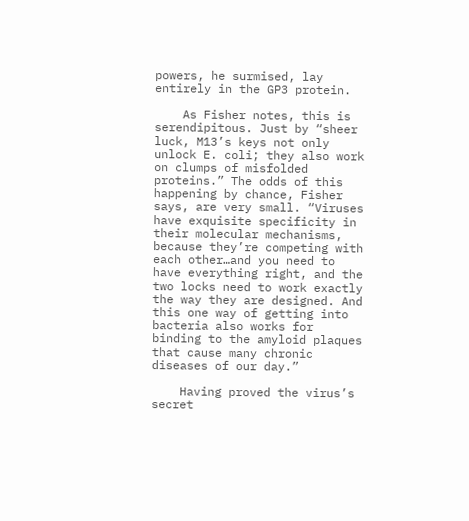powers, he surmised, lay entirely in the GP3 protein.

    As Fisher notes, this is serendipitous. Just by “sheer luck, M13’s keys not only unlock E. coli; they also work on clumps of misfolded proteins.” The odds of this happening by chance, Fisher says, are very small. “Viruses have exquisite specificity in their molecular mechanisms, because they’re competing with each other…and you need to have everything right, and the two locks need to work exactly the way they are designed. And this one way of getting into bacteria also works for binding to the amyloid plaques that cause many chronic diseases of our day.”

    Having proved the virus’s secret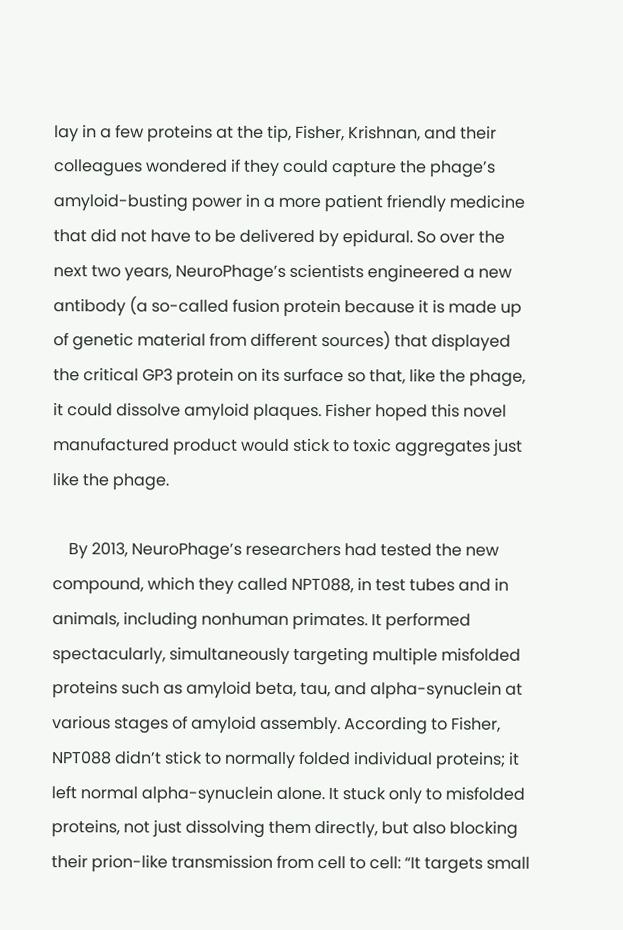lay in a few proteins at the tip, Fisher, Krishnan, and their colleagues wondered if they could capture the phage’s amyloid-busting power in a more patient friendly medicine that did not have to be delivered by epidural. So over the next two years, NeuroPhage’s scientists engineered a new antibody (a so-called fusion protein because it is made up of genetic material from different sources) that displayed the critical GP3 protein on its surface so that, like the phage, it could dissolve amyloid plaques. Fisher hoped this novel manufactured product would stick to toxic aggregates just like the phage.

    By 2013, NeuroPhage’s researchers had tested the new compound, which they called NPT088, in test tubes and in animals, including nonhuman primates. It performed spectacularly, simultaneously targeting multiple misfolded proteins such as amyloid beta, tau, and alpha-synuclein at various stages of amyloid assembly. According to Fisher, NPT088 didn’t stick to normally folded individual proteins; it left normal alpha-synuclein alone. It stuck only to misfolded proteins, not just dissolving them directly, but also blocking their prion-like transmission from cell to cell: “It targets small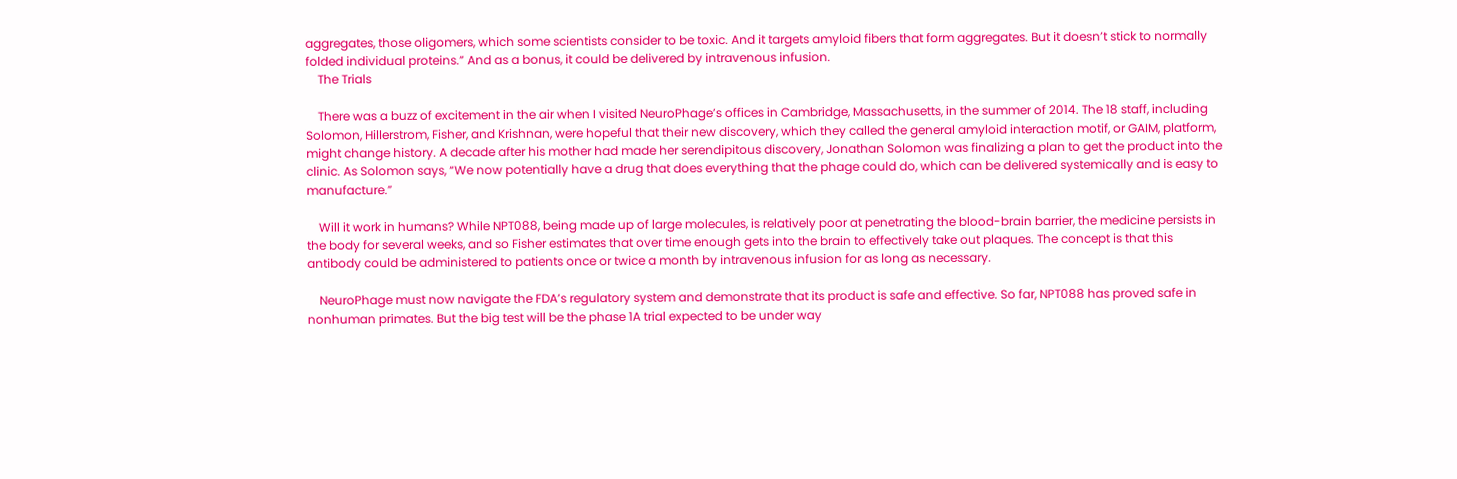aggregates, those oligomers, which some scientists consider to be toxic. And it targets amyloid fibers that form aggregates. But it doesn’t stick to normally folded individual proteins.” And as a bonus, it could be delivered by intravenous infusion.
    The Trials

    There was a buzz of excitement in the air when I visited NeuroPhage’s offices in Cambridge, Massachusetts, in the summer of 2014. The 18 staff, including Solomon, Hillerstrom, Fisher, and Krishnan, were hopeful that their new discovery, which they called the general amyloid interaction motif, or GAIM, platform, might change history. A decade after his mother had made her serendipitous discovery, Jonathan Solomon was finalizing a plan to get the product into the clinic. As Solomon says, “We now potentially have a drug that does everything that the phage could do, which can be delivered systemically and is easy to manufacture.”

    Will it work in humans? While NPT088, being made up of large molecules, is relatively poor at penetrating the blood-brain barrier, the medicine persists in the body for several weeks, and so Fisher estimates that over time enough gets into the brain to effectively take out plaques. The concept is that this antibody could be administered to patients once or twice a month by intravenous infusion for as long as necessary.

    NeuroPhage must now navigate the FDA’s regulatory system and demonstrate that its product is safe and effective. So far, NPT088 has proved safe in nonhuman primates. But the big test will be the phase 1A trial expected to be under way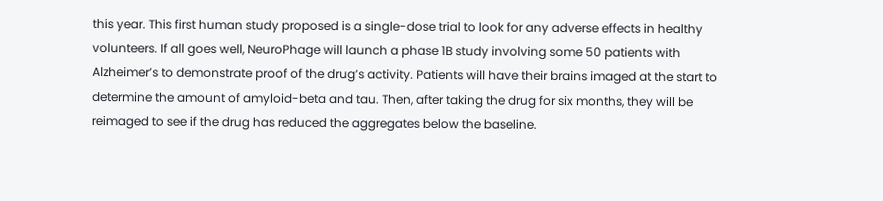this year. This first human study proposed is a single-dose trial to look for any adverse effects in healthy volunteers. If all goes well, NeuroPhage will launch a phase 1B study involving some 50 patients with Alzheimer’s to demonstrate proof of the drug’s activity. Patients will have their brains imaged at the start to determine the amount of amyloid-beta and tau. Then, after taking the drug for six months, they will be reimaged to see if the drug has reduced the aggregates below the baseline.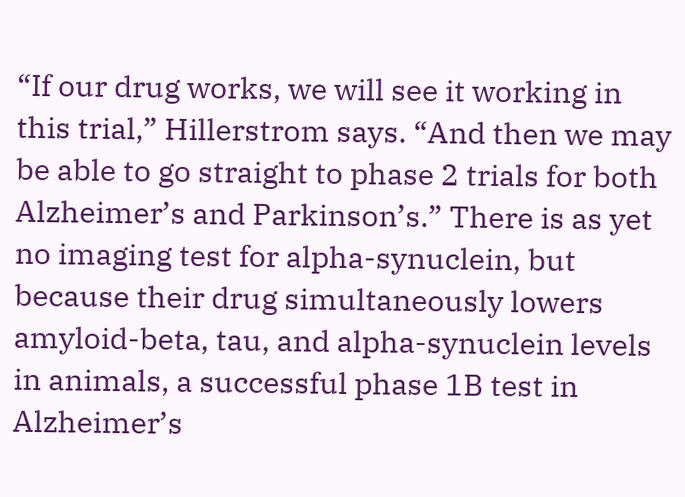“If our drug works, we will see it working in this trial,” Hillerstrom says. “And then we may be able to go straight to phase 2 trials for both Alzheimer’s and Parkinson’s.” There is as yet no imaging test for alpha-synuclein, but because their drug simultaneously lowers amyloid-beta, tau, and alpha-synuclein levels in animals, a successful phase 1B test in Alzheimer’s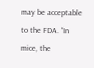may be acceptable to the FDA. “In mice, the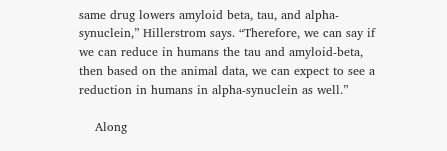same drug lowers amyloid beta, tau, and alpha-synuclein,” Hillerstrom says. “Therefore, we can say if we can reduce in humans the tau and amyloid-beta, then based on the animal data, we can expect to see a reduction in humans in alpha-synuclein as well.”

    Along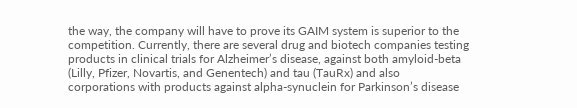the way, the company will have to prove its GAIM system is superior to the competition. Currently, there are several drug and biotech companies testing products in clinical trials for Alzheimer’s disease, against both amyloid-beta (Lilly, Pfizer, Novartis, and Genentech) and tau (TauRx) and also corporations with products against alpha-synuclein for Parkinson’s disease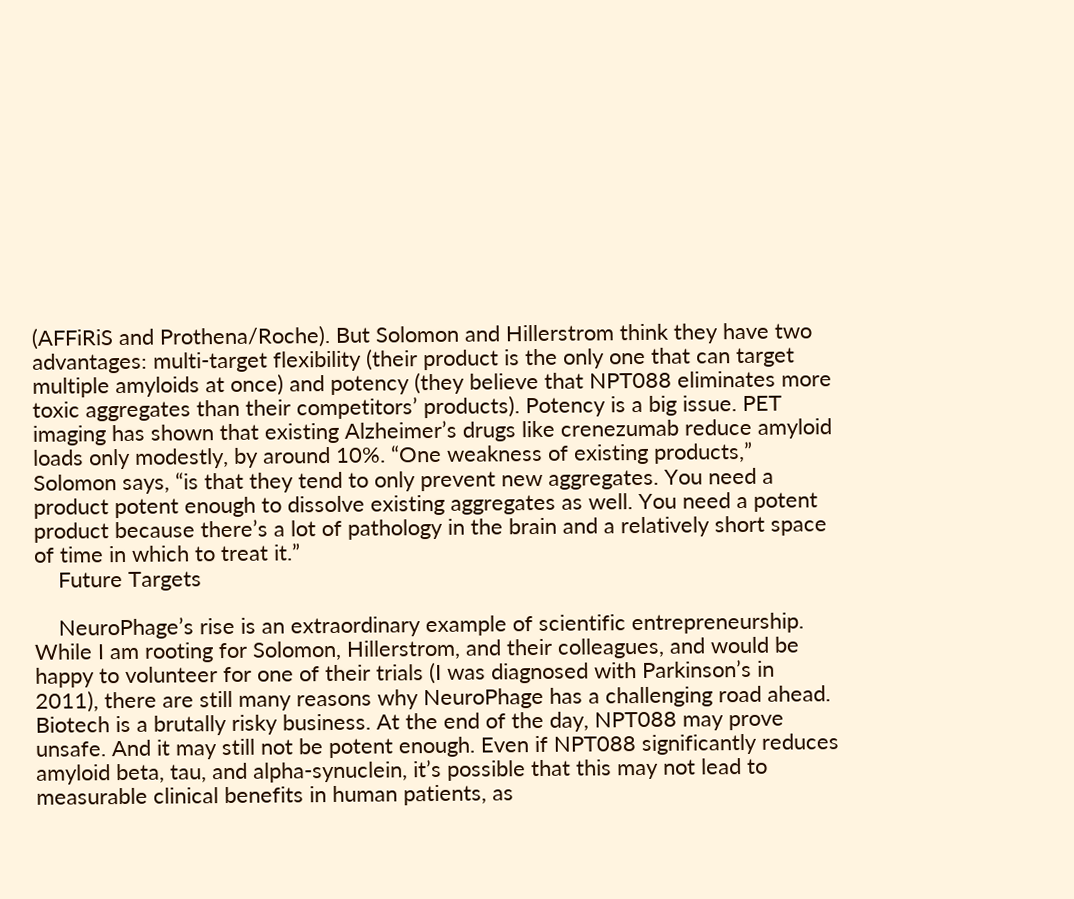(AFFiRiS and Prothena/Roche). But Solomon and Hillerstrom think they have two advantages: multi-target flexibility (their product is the only one that can target multiple amyloids at once) and potency (they believe that NPT088 eliminates more toxic aggregates than their competitors’ products). Potency is a big issue. PET imaging has shown that existing Alzheimer’s drugs like crenezumab reduce amyloid loads only modestly, by around 10%. “One weakness of existing products,” Solomon says, “is that they tend to only prevent new aggregates. You need a product potent enough to dissolve existing aggregates as well. You need a potent product because there’s a lot of pathology in the brain and a relatively short space of time in which to treat it.”
    Future Targets

    NeuroPhage’s rise is an extraordinary example of scientific entrepreneurship. While I am rooting for Solomon, Hillerstrom, and their colleagues, and would be happy to volunteer for one of their trials (I was diagnosed with Parkinson’s in 2011), there are still many reasons why NeuroPhage has a challenging road ahead. Biotech is a brutally risky business. At the end of the day, NPT088 may prove unsafe. And it may still not be potent enough. Even if NPT088 significantly reduces amyloid beta, tau, and alpha-synuclein, it’s possible that this may not lead to measurable clinical benefits in human patients, as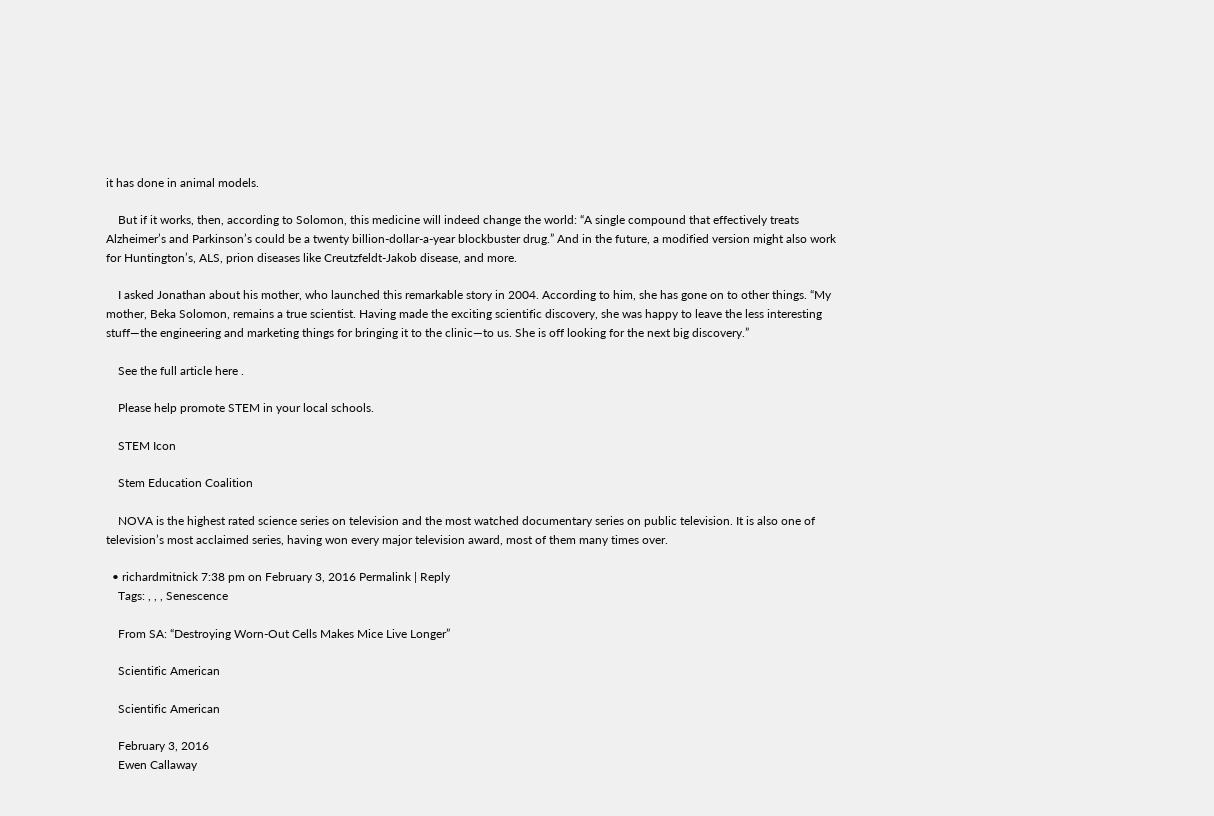it has done in animal models.

    But if it works, then, according to Solomon, this medicine will indeed change the world: “A single compound that effectively treats Alzheimer’s and Parkinson’s could be a twenty billion-dollar-a-year blockbuster drug.” And in the future, a modified version might also work for Huntington’s, ALS, prion diseases like Creutzfeldt-Jakob disease, and more.

    I asked Jonathan about his mother, who launched this remarkable story in 2004. According to him, she has gone on to other things. “My mother, Beka Solomon, remains a true scientist. Having made the exciting scientific discovery, she was happy to leave the less interesting stuff—the engineering and marketing things for bringing it to the clinic—to us. She is off looking for the next big discovery.”

    See the full article here .

    Please help promote STEM in your local schools.

    STEM Icon

    Stem Education Coalition

    NOVA is the highest rated science series on television and the most watched documentary series on public television. It is also one of television’s most acclaimed series, having won every major television award, most of them many times over.

  • richardmitnick 7:38 pm on February 3, 2016 Permalink | Reply
    Tags: , , , Senescence

    From SA: “Destroying Worn-Out Cells Makes Mice Live Longer”

    Scientific American

    Scientific American

    February 3, 2016
    Ewen Callaway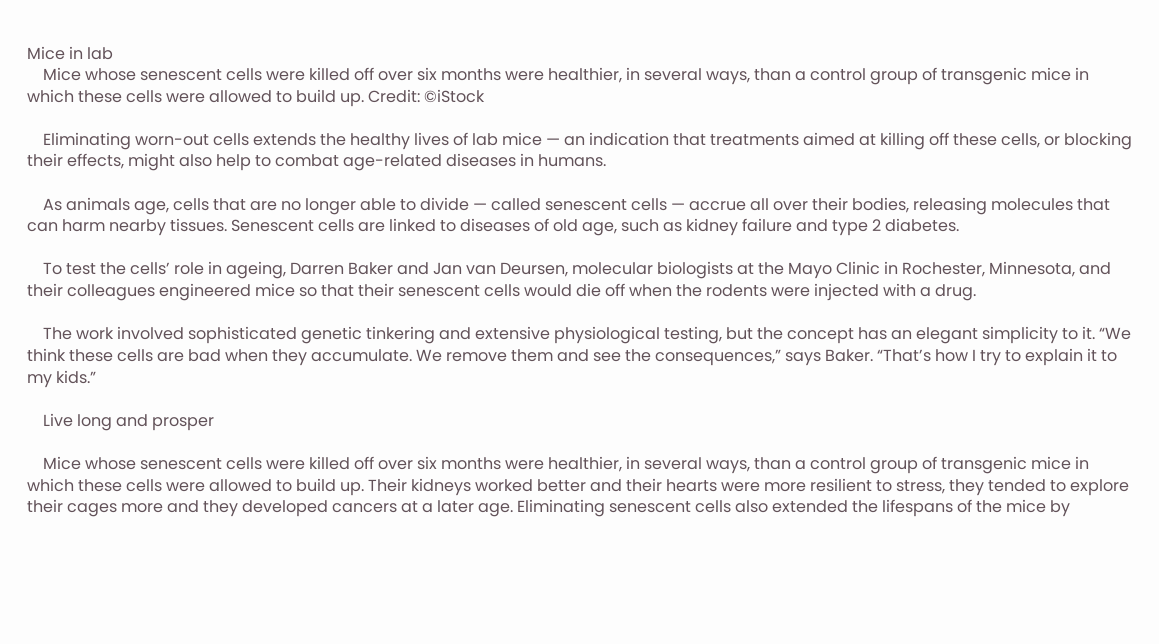Mice in lab
    Mice whose senescent cells were killed off over six months were healthier, in several ways, than a control group of transgenic mice in which these cells were allowed to build up. Credit: ©iStock

    Eliminating worn-out cells extends the healthy lives of lab mice — an indication that treatments aimed at killing off these cells, or blocking their effects, might also help to combat age-related diseases in humans.

    As animals age, cells that are no longer able to divide — called senescent cells — accrue all over their bodies, releasing molecules that can harm nearby tissues. Senescent cells are linked to diseases of old age, such as kidney failure and type 2 diabetes.

    To test the cells’ role in ageing, Darren Baker and Jan van Deursen, molecular biologists at the Mayo Clinic in Rochester, Minnesota, and their colleagues engineered mice so that their senescent cells would die off when the rodents were injected with a drug.

    The work involved sophisticated genetic tinkering and extensive physiological testing, but the concept has an elegant simplicity to it. “We think these cells are bad when they accumulate. We remove them and see the consequences,” says Baker. “That’s how I try to explain it to my kids.”

    Live long and prosper

    Mice whose senescent cells were killed off over six months were healthier, in several ways, than a control group of transgenic mice in which these cells were allowed to build up. Their kidneys worked better and their hearts were more resilient to stress, they tended to explore their cages more and they developed cancers at a later age. Eliminating senescent cells also extended the lifespans of the mice by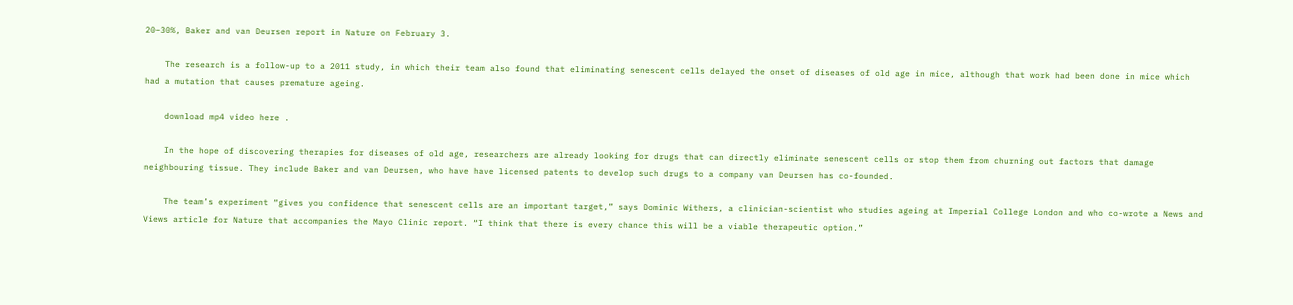20–30%, Baker and van Deursen report in Nature on February 3.

    The research is a follow-up to a 2011 study, in which their team also found that eliminating senescent cells delayed the onset of diseases of old age in mice, although that work had been done in mice which had a mutation that causes premature ageing.

    download mp4 video here .

    In the hope of discovering therapies for diseases of old age, researchers are already looking for drugs that can directly eliminate senescent cells or stop them from churning out factors that damage neighbouring tissue. They include Baker and van Deursen, who have have licensed patents to develop such drugs to a company van Deursen has co-founded.

    The team’s experiment “gives you confidence that senescent cells are an important target,” says Dominic Withers, a clinician-scientist who studies ageing at Imperial College London and who co-wrote a News and Views article for Nature that accompanies the Mayo Clinic report. “I think that there is every chance this will be a viable therapeutic option.”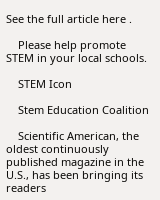See the full article here .

    Please help promote STEM in your local schools.

    STEM Icon

    Stem Education Coalition

    Scientific American, the oldest continuously published magazine in the U.S., has been bringing its readers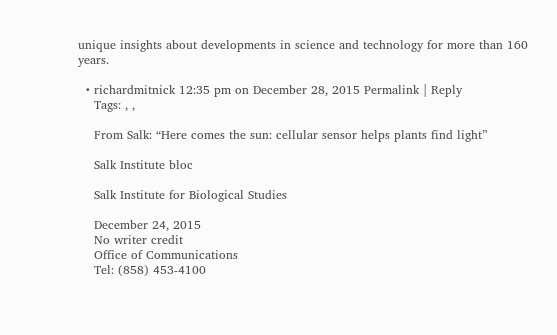unique insights about developments in science and technology for more than 160 years.

  • richardmitnick 12:35 pm on December 28, 2015 Permalink | Reply
    Tags: , ,

    From Salk: “Here comes the sun: cellular sensor helps plants find light”

    Salk Institute bloc

    Salk Institute for Biological Studies

    December 24, 2015
    No writer credit
    Office of Communications
    Tel: (858) 453-4100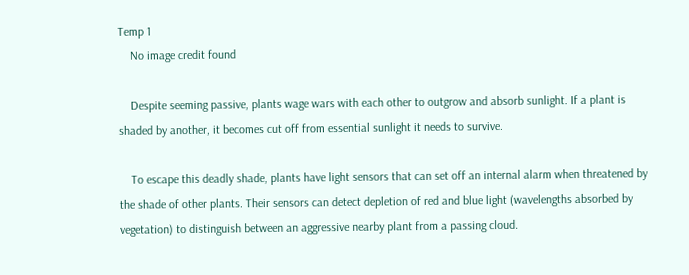Temp 1
    No image credit found

    Despite seeming passive, plants wage wars with each other to outgrow and absorb sunlight. If a plant is shaded by another, it becomes cut off from essential sunlight it needs to survive.

    To escape this deadly shade, plants have light sensors that can set off an internal alarm when threatened by the shade of other plants. Their sensors can detect depletion of red and blue light (wavelengths absorbed by vegetation) to distinguish between an aggressive nearby plant from a passing cloud.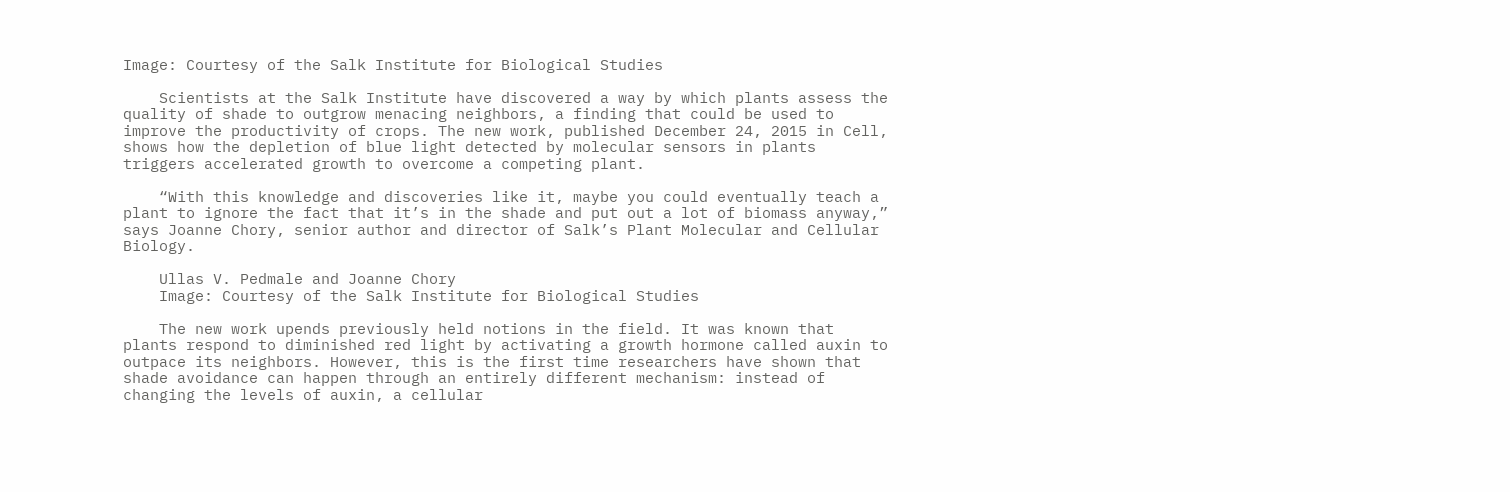Image: Courtesy of the Salk Institute for Biological Studies

    Scientists at the Salk Institute have discovered a way by which plants assess the quality of shade to outgrow menacing neighbors, a finding that could be used to improve the productivity of crops. The new work, published December 24, 2015 in Cell, shows how the depletion of blue light detected by molecular sensors in plants triggers accelerated growth to overcome a competing plant.

    “With this knowledge and discoveries like it, maybe you could eventually teach a plant to ignore the fact that it’s in the shade and put out a lot of biomass anyway,” says Joanne Chory, senior author and director of Salk’s Plant Molecular and Cellular Biology.

    Ullas V. Pedmale and Joanne Chory
    Image: Courtesy of the Salk Institute for Biological Studies

    The new work upends previously held notions in the field. It was known that plants respond to diminished red light by activating a growth hormone called auxin to outpace its neighbors. However, this is the first time researchers have shown that shade avoidance can happen through an entirely different mechanism: instead of changing the levels of auxin, a cellular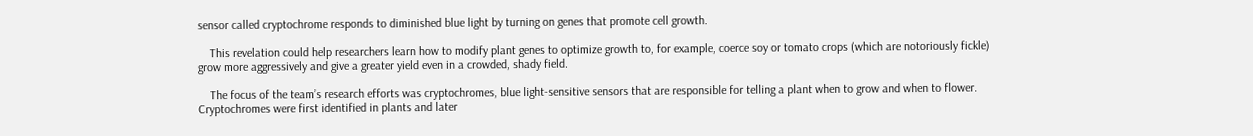sensor called cryptochrome responds to diminished blue light by turning on genes that promote cell growth.

    This revelation could help researchers learn how to modify plant genes to optimize growth to, for example, coerce soy or tomato crops (which are notoriously fickle) grow more aggressively and give a greater yield even in a crowded, shady field.

    The focus of the team’s research efforts was cryptochromes, blue light-sensitive sensors that are responsible for telling a plant when to grow and when to flower. Cryptochromes were first identified in plants and later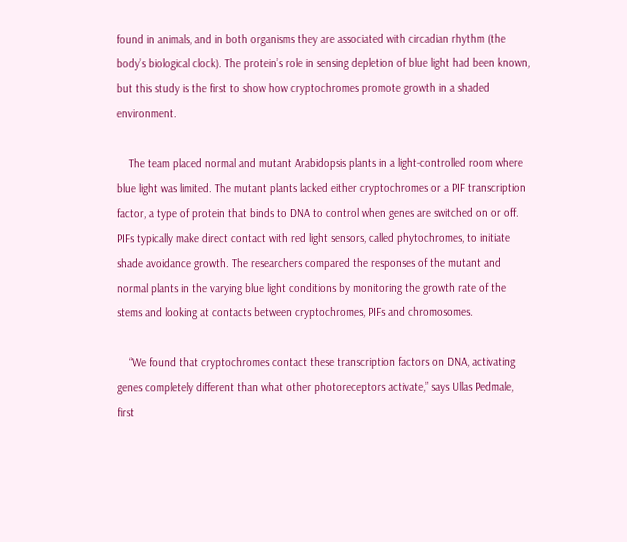found in animals, and in both organisms they are associated with circadian rhythm (the body’s biological clock). The protein’s role in sensing depletion of blue light had been known, but this study is the first to show how cryptochromes promote growth in a shaded environment.

    The team placed normal and mutant Arabidopsis plants in a light-controlled room where blue light was limited. The mutant plants lacked either cryptochromes or a PIF transcription factor, a type of protein that binds to DNA to control when genes are switched on or off. PIFs typically make direct contact with red light sensors, called phytochromes, to initiate shade avoidance growth. The researchers compared the responses of the mutant and normal plants in the varying blue light conditions by monitoring the growth rate of the stems and looking at contacts between cryptochromes, PIFs and chromosomes.

    “We found that cryptochromes contact these transcription factors on DNA, activating genes completely different than what other photoreceptors activate,” says Ullas Pedmale, first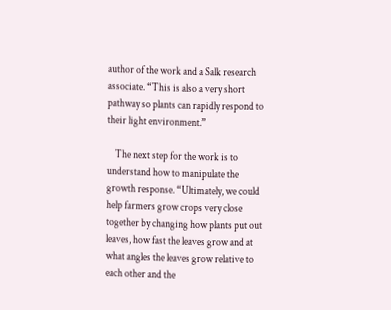author of the work and a Salk research associate. “This is also a very short pathway so plants can rapidly respond to their light environment.”

    The next step for the work is to understand how to manipulate the growth response. “Ultimately, we could help farmers grow crops very close together by changing how plants put out leaves, how fast the leaves grow and at what angles the leaves grow relative to each other and the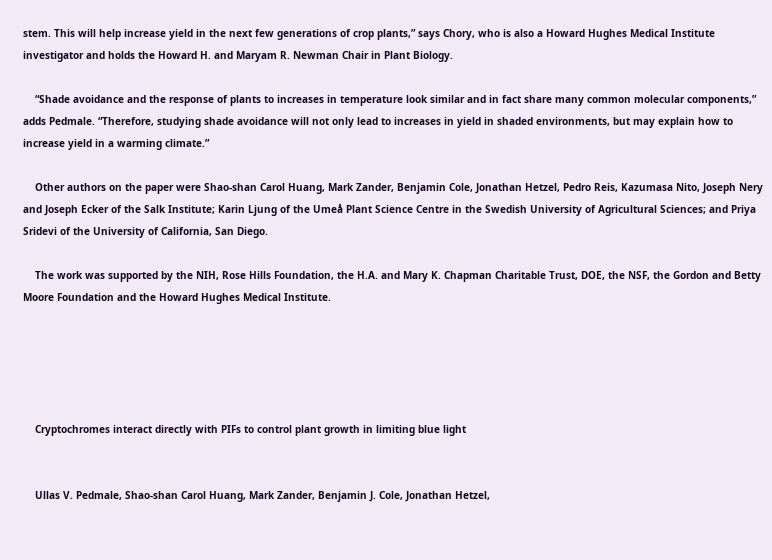stem. This will help increase yield in the next few generations of crop plants,” says Chory, who is also a Howard Hughes Medical Institute investigator and holds the Howard H. and Maryam R. Newman Chair in Plant Biology.

    “Shade avoidance and the response of plants to increases in temperature look similar and in fact share many common molecular components,” adds Pedmale. “Therefore, studying shade avoidance will not only lead to increases in yield in shaded environments, but may explain how to increase yield in a warming climate.”

    Other authors on the paper were Shao-shan Carol Huang, Mark Zander, Benjamin Cole, Jonathan Hetzel, Pedro Reis, Kazumasa Nito, Joseph Nery and Joseph Ecker of the Salk Institute; Karin Ljung of the Umeå Plant Science Centre in the Swedish University of Agricultural Sciences; and Priya Sridevi of the University of California, San Diego.

    The work was supported by the NIH, Rose Hills Foundation, the H.A. and Mary K. Chapman Charitable Trust, DOE, the NSF, the Gordon and Betty Moore Foundation and the Howard Hughes Medical Institute.





    Cryptochromes interact directly with PIFs to control plant growth in limiting blue light


    Ullas V. Pedmale, Shao-shan Carol Huang, Mark Zander, Benjamin J. Cole, Jonathan Hetzel,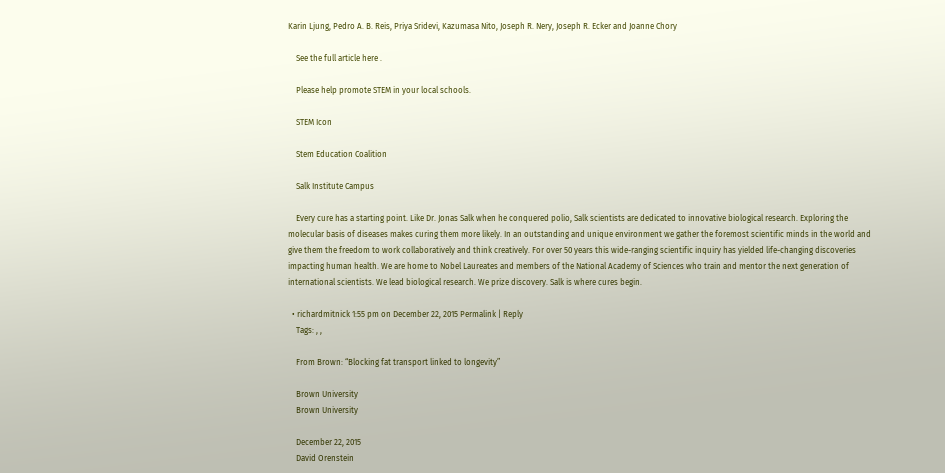Karin Ljung, Pedro A. B. Reis, Priya Sridevi, Kazumasa Nito, Joseph R. Nery, Joseph R. Ecker and Joanne Chory

    See the full article here .

    Please help promote STEM in your local schools.

    STEM Icon

    Stem Education Coalition

    Salk Institute Campus

    Every cure has a starting point. Like Dr. Jonas Salk when he conquered polio, Salk scientists are dedicated to innovative biological research. Exploring the molecular basis of diseases makes curing them more likely. In an outstanding and unique environment we gather the foremost scientific minds in the world and give them the freedom to work collaboratively and think creatively. For over 50 years this wide-ranging scientific inquiry has yielded life-changing discoveries impacting human health. We are home to Nobel Laureates and members of the National Academy of Sciences who train and mentor the next generation of international scientists. We lead biological research. We prize discovery. Salk is where cures begin.

  • richardmitnick 1:55 pm on December 22, 2015 Permalink | Reply
    Tags: , ,

    From Brown: “Blocking fat transport linked to longevity”

    Brown University
    Brown University

    December 22, 2015
    David Orenstein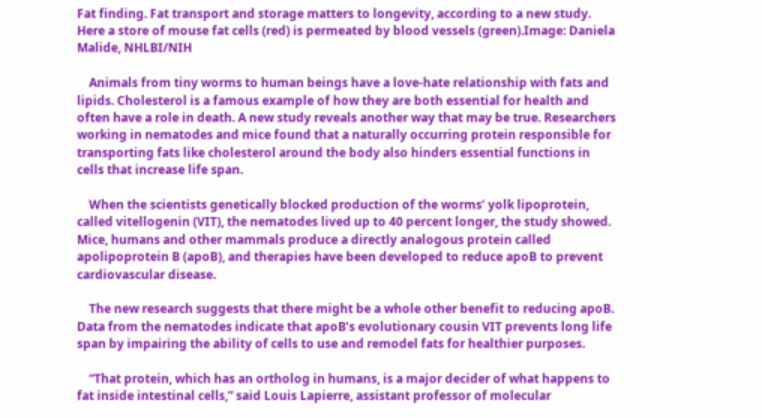Fat finding. Fat transport and storage matters to longevity, according to a new study. Here a store of mouse fat cells (red) is permeated by blood vessels (green).Image: Daniela Malide, NHLBI/NIH

    Animals from tiny worms to human beings have a love-hate relationship with fats and lipids. Cholesterol is a famous example of how they are both essential for health and often have a role in death. A new study reveals another way that may be true. Researchers working in nematodes and mice found that a naturally occurring protein responsible for transporting fats like cholesterol around the body also hinders essential functions in cells that increase life span.

    When the scientists genetically blocked production of the worms’ yolk lipoprotein, called vitellogenin (VIT), the nematodes lived up to 40 percent longer, the study showed. Mice, humans and other mammals produce a directly analogous protein called apolipoprotein B (apoB), and therapies have been developed to reduce apoB to prevent cardiovascular disease.

    The new research suggests that there might be a whole other benefit to reducing apoB. Data from the nematodes indicate that apoB’s evolutionary cousin VIT prevents long life span by impairing the ability of cells to use and remodel fats for healthier purposes.

    “That protein, which has an ortholog in humans, is a major decider of what happens to fat inside intestinal cells,” said Louis Lapierre, assistant professor of molecular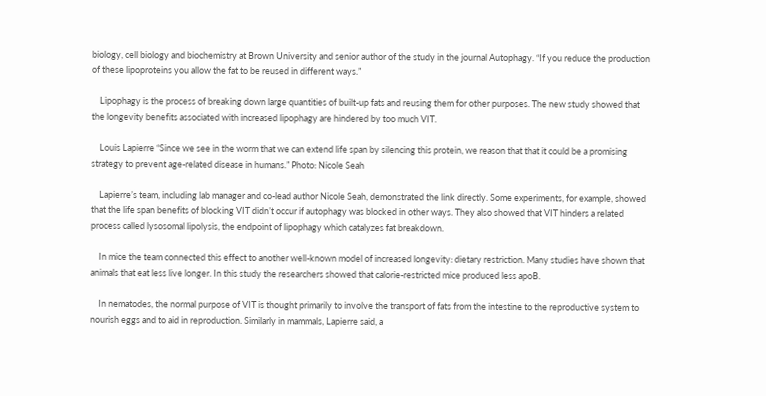biology, cell biology and biochemistry at Brown University and senior author of the study in the journal Autophagy. “If you reduce the production of these lipoproteins you allow the fat to be reused in different ways.”

    Lipophagy is the process of breaking down large quantities of built-up fats and reusing them for other purposes. The new study showed that the longevity benefits associated with increased lipophagy are hindered by too much VIT.

    Louis Lapierre “Since we see in the worm that we can extend life span by silencing this protein, we reason that that it could be a promising strategy to prevent age-related disease in humans.” Photo: Nicole Seah

    Lapierre’s team, including lab manager and co-lead author Nicole Seah, demonstrated the link directly. Some experiments, for example, showed that the life span benefits of blocking VIT didn’t occur if autophagy was blocked in other ways. They also showed that VIT hinders a related process called lysosomal lipolysis, the endpoint of lipophagy which catalyzes fat breakdown.

    In mice the team connected this effect to another well-known model of increased longevity: dietary restriction. Many studies have shown that animals that eat less live longer. In this study the researchers showed that calorie-restricted mice produced less apoB.

    In nematodes, the normal purpose of VIT is thought primarily to involve the transport of fats from the intestine to the reproductive system to nourish eggs and to aid in reproduction. Similarly in mammals, Lapierre said, a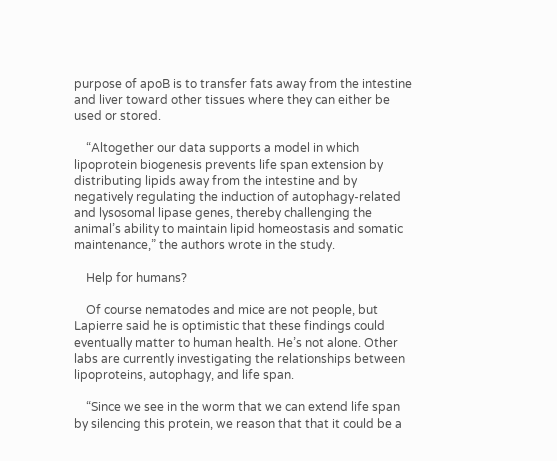purpose of apoB is to transfer fats away from the intestine and liver toward other tissues where they can either be used or stored.

    “Altogether our data supports a model in which lipoprotein biogenesis prevents life span extension by distributing lipids away from the intestine and by negatively regulating the induction of autophagy-related and lysosomal lipase genes, thereby challenging the animal’s ability to maintain lipid homeostasis and somatic maintenance,” the authors wrote in the study.

    Help for humans?

    Of course nematodes and mice are not people, but Lapierre said he is optimistic that these findings could eventually matter to human health. He’s not alone. Other labs are currently investigating the relationships between lipoproteins, autophagy, and life span.

    “Since we see in the worm that we can extend life span by silencing this protein, we reason that that it could be a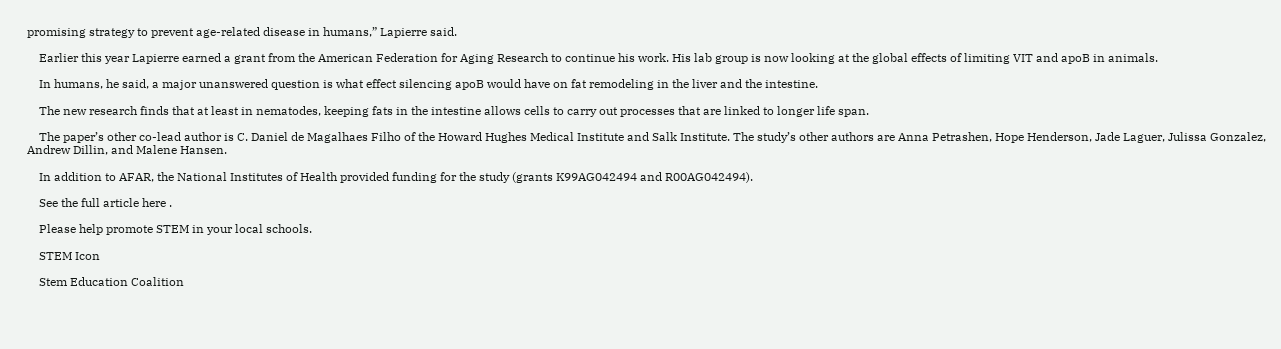promising strategy to prevent age-related disease in humans,” Lapierre said.

    Earlier this year Lapierre earned a grant from the American Federation for Aging Research to continue his work. His lab group is now looking at the global effects of limiting VIT and apoB in animals.

    In humans, he said, a major unanswered question is what effect silencing apoB would have on fat remodeling in the liver and the intestine.

    The new research finds that at least in nematodes, keeping fats in the intestine allows cells to carry out processes that are linked to longer life span.

    The paper’s other co-lead author is C. Daniel de Magalhaes Filho of the Howard Hughes Medical Institute and Salk Institute. The study’s other authors are Anna Petrashen, Hope Henderson, Jade Laguer, Julissa Gonzalez, Andrew Dillin, and Malene Hansen.

    In addition to AFAR, the National Institutes of Health provided funding for the study (grants K99AG042494 and R00AG042494).

    See the full article here .

    Please help promote STEM in your local schools.

    STEM Icon

    Stem Education Coalition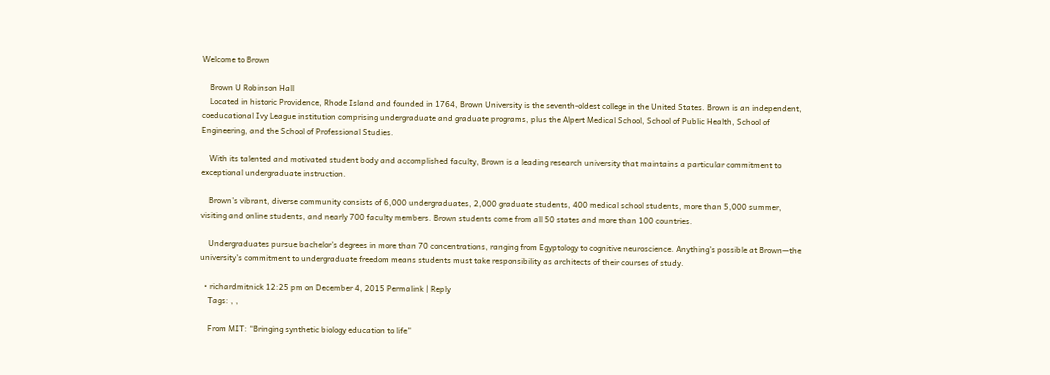Welcome to Brown

    Brown U Robinson Hall
    Located in historic Providence, Rhode Island and founded in 1764, Brown University is the seventh-oldest college in the United States. Brown is an independent, coeducational Ivy League institution comprising undergraduate and graduate programs, plus the Alpert Medical School, School of Public Health, School of Engineering, and the School of Professional Studies.

    With its talented and motivated student body and accomplished faculty, Brown is a leading research university that maintains a particular commitment to exceptional undergraduate instruction.

    Brown’s vibrant, diverse community consists of 6,000 undergraduates, 2,000 graduate students, 400 medical school students, more than 5,000 summer, visiting and online students, and nearly 700 faculty members. Brown students come from all 50 states and more than 100 countries.

    Undergraduates pursue bachelor’s degrees in more than 70 concentrations, ranging from Egyptology to cognitive neuroscience. Anything’s possible at Brown—the university’s commitment to undergraduate freedom means students must take responsibility as architects of their courses of study.

  • richardmitnick 12:25 pm on December 4, 2015 Permalink | Reply
    Tags: , ,

    From MIT: “Bringing synthetic biology education to life”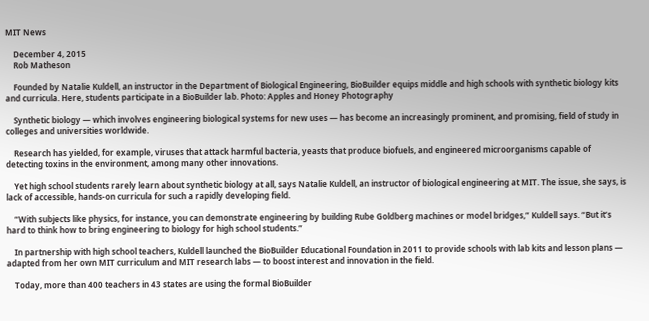MIT News

    December 4, 2015
    Rob Matheson

    Founded by Natalie Kuldell, an instructor in the Department of Biological Engineering, BioBuilder equips middle and high schools with synthetic biology kits and curricula. Here, students participate in a BioBuilder lab. Photo: Apples and Honey Photography

    Synthetic biology — which involves engineering biological systems for new uses — has become an increasingly prominent, and promising, field of study in colleges and universities worldwide.

    Research has yielded, for example, viruses that attack harmful bacteria, yeasts that produce biofuels, and engineered microorganisms capable of detecting toxins in the environment, among many other innovations.

    Yet high school students rarely learn about synthetic biology at all, says Natalie Kuldell, an instructor of biological engineering at MIT. The issue, she says, is lack of accessible, hands-on curricula for such a rapidly developing field.

    “With subjects like physics, for instance, you can demonstrate engineering by building Rube Goldberg machines or model bridges,” Kuldell says. “But it’s hard to think how to bring engineering to biology for high school students.”

    In partnership with high school teachers, Kuldell launched the BioBuilder Educational Foundation in 2011 to provide schools with lab kits and lesson plans — adapted from her own MIT curriculum and MIT research labs — to boost interest and innovation in the field.

    Today, more than 400 teachers in 43 states are using the formal BioBuilder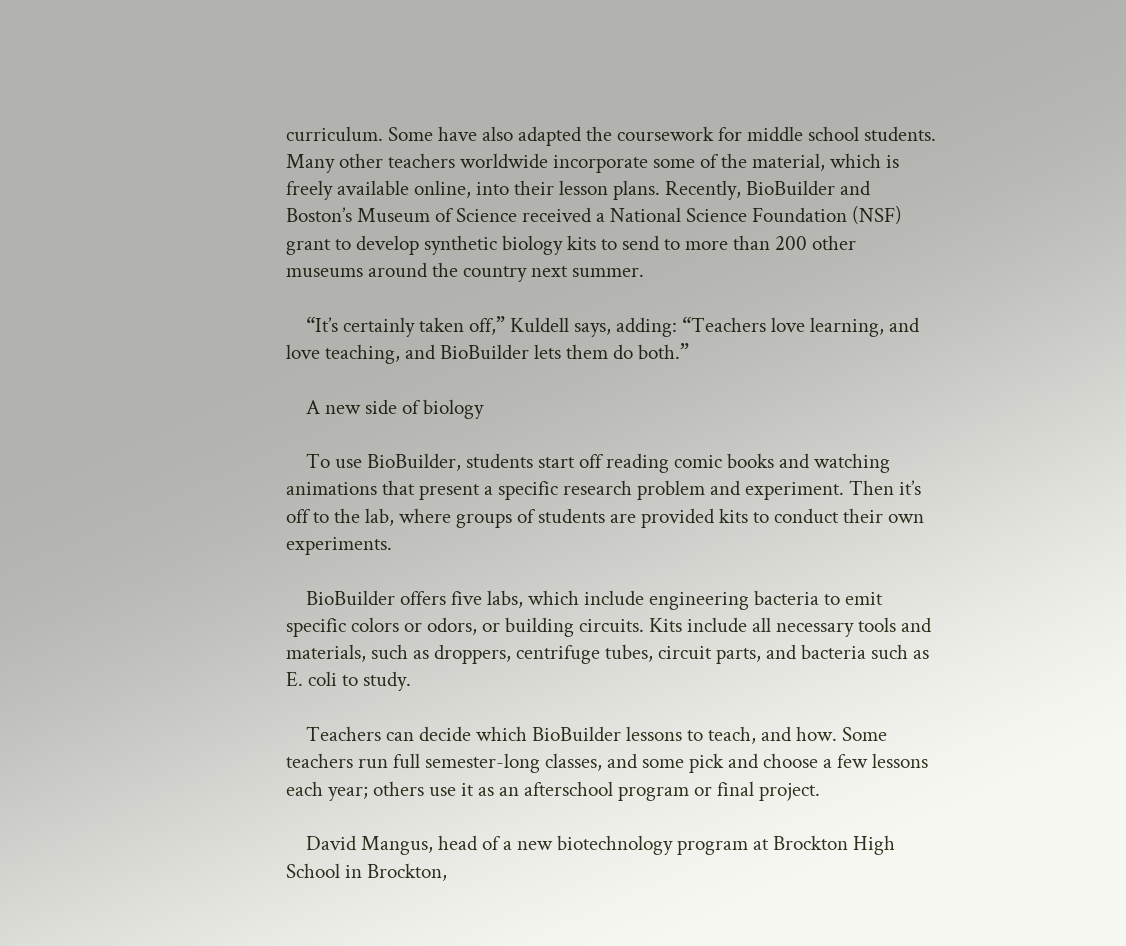curriculum. Some have also adapted the coursework for middle school students. Many other teachers worldwide incorporate some of the material, which is freely available online, into their lesson plans. Recently, BioBuilder and Boston’s Museum of Science received a National Science Foundation (NSF) grant to develop synthetic biology kits to send to more than 200 other museums around the country next summer.

    “It’s certainly taken off,” Kuldell says, adding: “Teachers love learning, and love teaching, and BioBuilder lets them do both.”

    A new side of biology

    To use BioBuilder, students start off reading comic books and watching animations that present a specific research problem and experiment. Then it’s off to the lab, where groups of students are provided kits to conduct their own experiments.

    BioBuilder offers five labs, which include engineering bacteria to emit specific colors or odors, or building circuits. Kits include all necessary tools and materials, such as droppers, centrifuge tubes, circuit parts, and bacteria such as E. coli to study.

    Teachers can decide which BioBuilder lessons to teach, and how. Some teachers run full semester-long classes, and some pick and choose a few lessons each year; others use it as an afterschool program or final project.

    David Mangus, head of a new biotechnology program at Brockton High School in Brockton,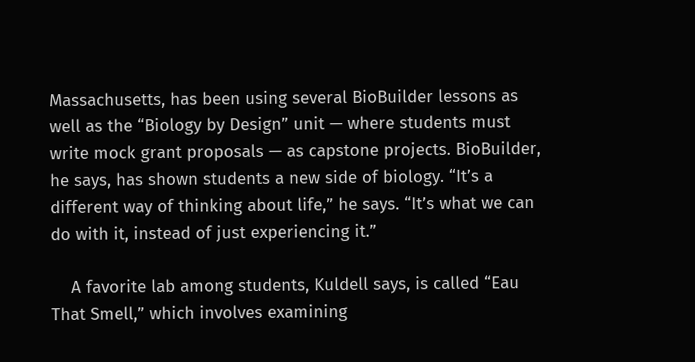Massachusetts, has been using several BioBuilder lessons as well as the “Biology by Design” unit — where students must write mock grant proposals — as capstone projects. BioBuilder, he says, has shown students a new side of biology. “It’s a different way of thinking about life,” he says. “It’s what we can do with it, instead of just experiencing it.”

    A favorite lab among students, Kuldell says, is called “Eau That Smell,” which involves examining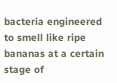bacteria engineered to smell like ripe bananas at a certain stage of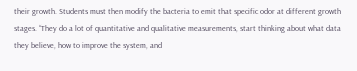their growth. Students must then modify the bacteria to emit that specific odor at different growth stages. “They do a lot of quantitative and qualitative measurements, start thinking about what data they believe, how to improve the system, and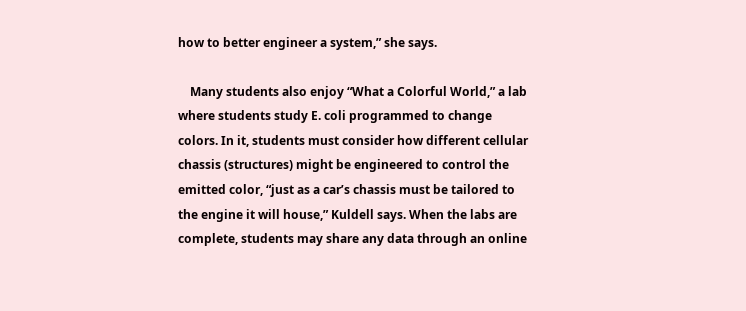how to better engineer a system,” she says.

    Many students also enjoy “What a Colorful World,” a lab where students study E. coli programmed to change colors. In it, students must consider how different cellular chassis (structures) might be engineered to control the emitted color, “just as a car’s chassis must be tailored to the engine it will house,” Kuldell says. When the labs are complete, students may share any data through an online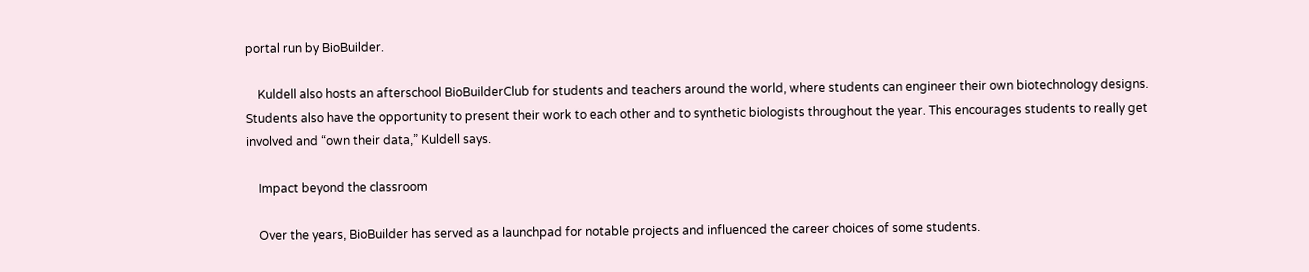portal run by BioBuilder.

    Kuldell also hosts an afterschool BioBuilderClub for students and teachers around the world, where students can engineer their own biotechnology designs. Students also have the opportunity to present their work to each other and to synthetic biologists throughout the year. This encourages students to really get involved and “own their data,” Kuldell says.

    Impact beyond the classroom

    Over the years, BioBuilder has served as a launchpad for notable projects and influenced the career choices of some students.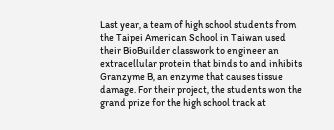Last year, a team of high school students from the Taipei American School in Taiwan used their BioBuilder classwork to engineer an extracellular protein that binds to and inhibits Granzyme B, an enzyme that causes tissue damage. For their project, the students won the grand prize for the high school track at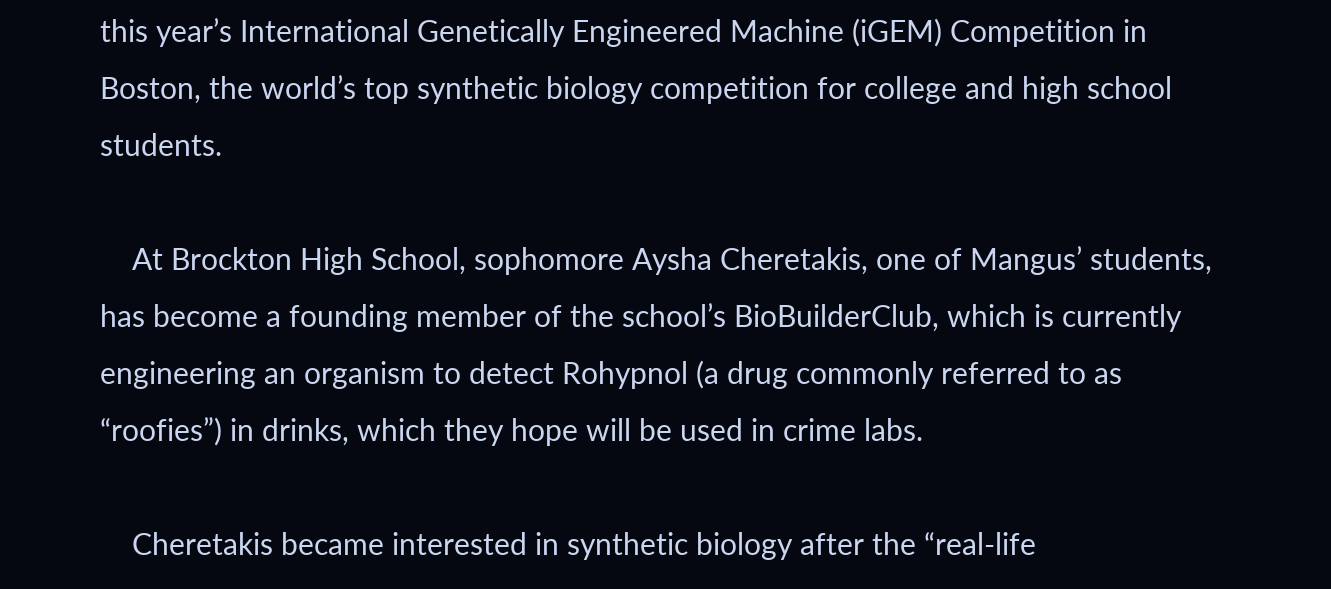this year’s International Genetically Engineered Machine (iGEM) Competition in Boston, the world’s top synthetic biology competition for college and high school students.

    At Brockton High School, sophomore Aysha Cheretakis, one of Mangus’ students, has become a founding member of the school’s BioBuilderClub, which is currently engineering an organism to detect Rohypnol (a drug commonly referred to as “roofies”) in drinks, which they hope will be used in crime labs.

    Cheretakis became interested in synthetic biology after the “real-life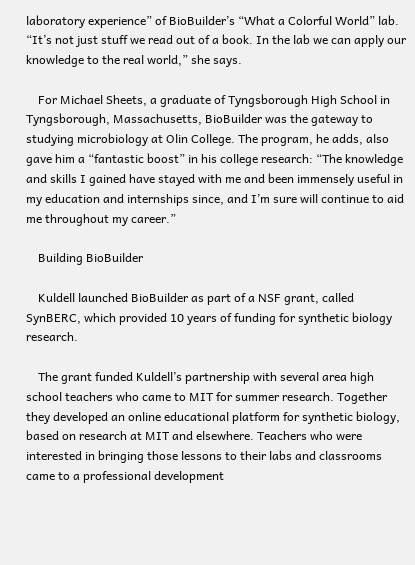laboratory experience” of BioBuilder’s “What a Colorful World” lab. “It’s not just stuff we read out of a book. In the lab we can apply our knowledge to the real world,” she says.

    For Michael Sheets, a graduate of Tyngsborough High School in Tyngsborough, Massachusetts, BioBuilder was the gateway to studying microbiology at Olin College. The program, he adds, also gave him a “fantastic boost” in his college research: “The knowledge and skills I gained have stayed with me and been immensely useful in my education and internships since, and I’m sure will continue to aid me throughout my career.”

    Building BioBuilder

    Kuldell launched BioBuilder as part of a NSF grant, called SynBERC, which provided 10 years of funding for synthetic biology research.

    The grant funded Kuldell’s partnership with several area high school teachers who came to MIT for summer research. Together they developed an online educational platform for synthetic biology, based on research at MIT and elsewhere. Teachers who were interested in bringing those lessons to their labs and classrooms came to a professional development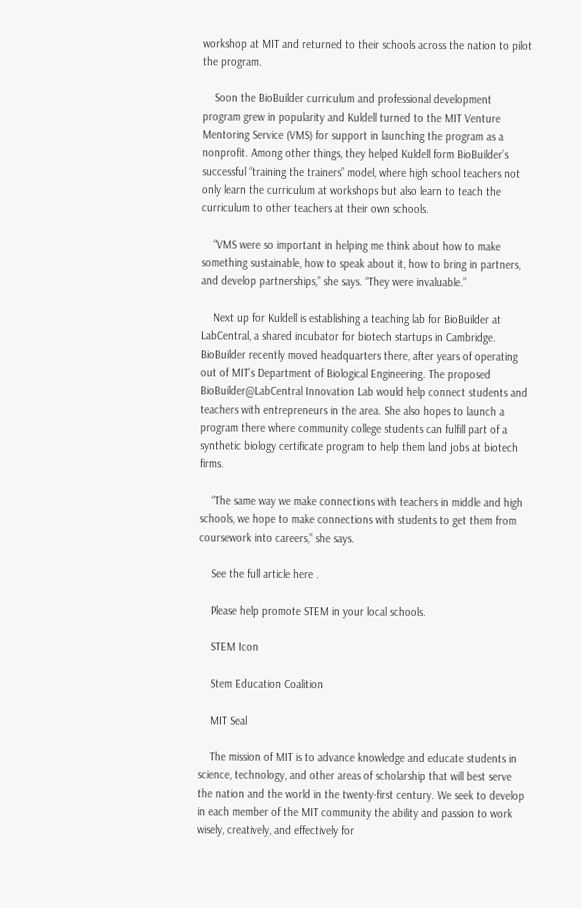workshop at MIT and returned to their schools across the nation to pilot the program.

    Soon the BioBuilder curriculum and professional development program grew in popularity and Kuldell turned to the MIT Venture Mentoring Service (VMS) for support in launching the program as a nonprofit. Among other things, they helped Kuldell form BioBuilder’s successful “training the trainers” model, where high school teachers not only learn the curriculum at workshops but also learn to teach the curriculum to other teachers at their own schools.

    “VMS were so important in helping me think about how to make something sustainable, how to speak about it, how to bring in partners, and develop partnerships,” she says. “They were invaluable.”

    Next up for Kuldell is establishing a teaching lab for BioBuilder at LabCentral, a shared incubator for biotech startups in Cambridge. BioBuilder recently moved headquarters there, after years of operating out of MIT’s Department of Biological Engineering. The proposed BioBuilder@LabCentral Innovation Lab would help connect students and teachers with entrepreneurs in the area. She also hopes to launch a program there where community college students can fulfill part of a synthetic biology certificate program to help them land jobs at biotech firms.

    “The same way we make connections with teachers in middle and high schools, we hope to make connections with students to get them from coursework into careers,” she says.

    See the full article here .

    Please help promote STEM in your local schools.

    STEM Icon

    Stem Education Coalition

    MIT Seal

    The mission of MIT is to advance knowledge and educate students in science, technology, and other areas of scholarship that will best serve the nation and the world in the twenty-first century. We seek to develop in each member of the MIT community the ability and passion to work wisely, creatively, and effectively for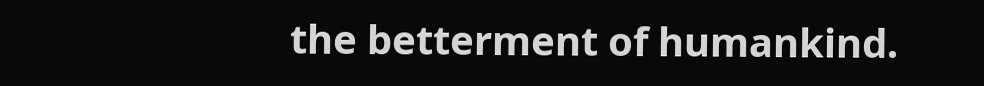the betterment of humankind.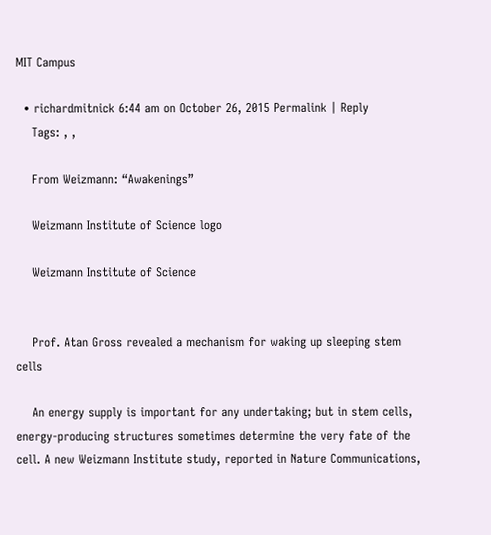MIT Campus

  • richardmitnick 6:44 am on October 26, 2015 Permalink | Reply
    Tags: , ,

    From Weizmann: “Awakenings”

    Weizmann Institute of Science logo

    Weizmann Institute of Science


    Prof. Atan Gross revealed a mechanism for waking up sleeping stem cells

    An energy supply is important for any undertaking; but in stem cells, energy-producing structures sometimes determine the very fate of the cell. A new Weizmann Institute study, reported in Nature Communications,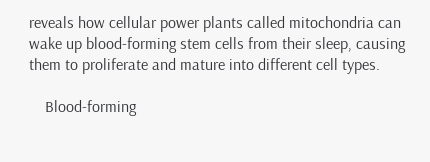reveals how cellular power plants called mitochondria can wake up blood-forming stem cells from their sleep, causing them to proliferate and mature into different cell types.

    Blood-forming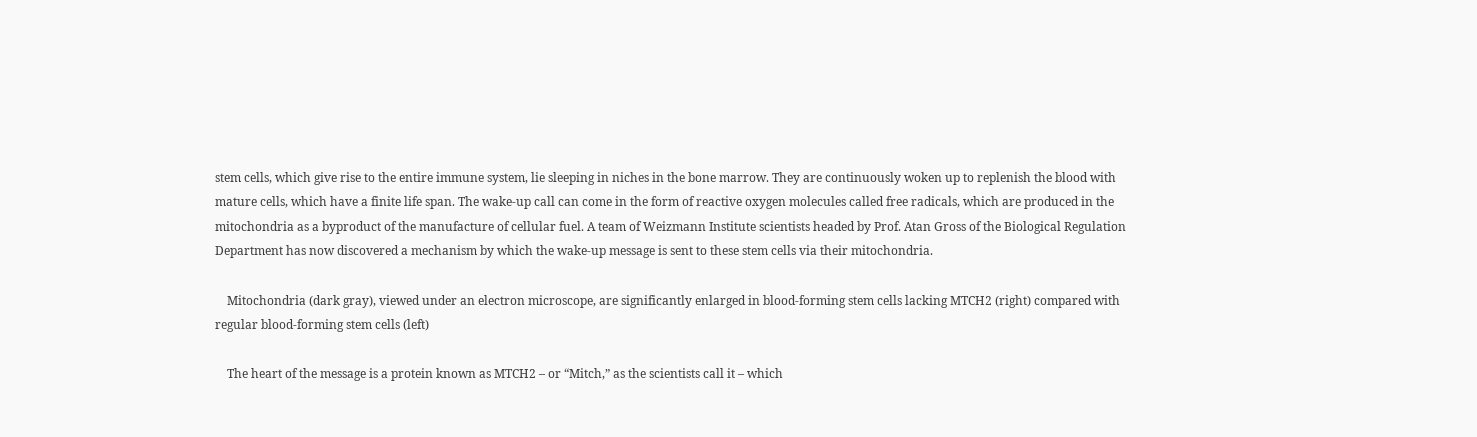stem cells, which give rise to the entire immune system, lie sleeping in niches in the bone marrow. They are continuously woken up to replenish the blood with mature cells, which have a finite life span. The wake-up call can come in the form of reactive oxygen molecules called free radicals, which are produced in the mitochondria as a byproduct of the manufacture of cellular fuel. A team of Weizmann Institute scientists headed by Prof. Atan Gross of the Biological Regulation Department has now discovered a mechanism by which the wake-up message is sent to these stem cells via their mitochondria.

    Mitochondria (dark gray), viewed under an electron microscope, are significantly enlarged in blood-forming stem cells lacking MTCH2 (right) compared with regular blood-forming stem cells (left)

    The heart of the message is a protein known as MTCH2 – or “Mitch,” as the scientists call it – which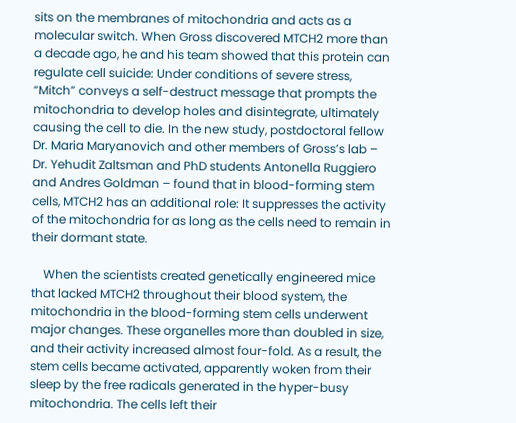sits on the membranes of mitochondria and acts as a molecular switch. When Gross discovered MTCH2 more than a decade ago, he and his team showed that this protein can regulate cell suicide: Under conditions of severe stress, “Mitch” conveys a self-destruct message that prompts the mitochondria to develop holes and disintegrate, ultimately causing the cell to die. In the new study, postdoctoral fellow Dr. Maria Maryanovich and other members of Gross’s lab – Dr. Yehudit Zaltsman and PhD students Antonella Ruggiero and Andres Goldman – found that in blood-forming stem cells, MTCH2 has an additional role: It suppresses the activity of the mitochondria for as long as the cells need to remain in their dormant state.

    When the scientists created genetically engineered mice that lacked MTCH2 throughout their blood system, the mitochondria in the blood-forming stem cells underwent major changes. These organelles more than doubled in size, and their activity increased almost four-fold. As a result, the stem cells became activated, apparently woken from their sleep by the free radicals generated in the hyper-busy mitochondria. The cells left their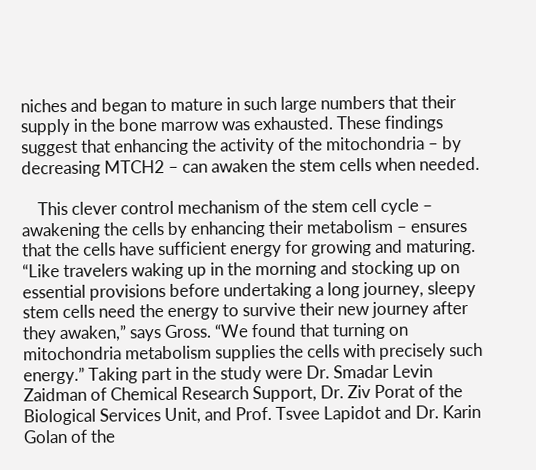niches and began to mature in such large numbers that their supply in the bone marrow was exhausted. These findings suggest that enhancing the activity of the mitochondria – by decreasing MTCH2 – can awaken the stem cells when needed.

    This clever control mechanism of the stem cell cycle – awakening the cells by enhancing their metabolism – ensures that the cells have sufficient energy for growing and maturing. “Like travelers waking up in the morning and stocking up on essential provisions before undertaking a long journey, sleepy stem cells need the energy to survive their new journey after they awaken,” says Gross. “We found that turning on mitochondria metabolism supplies the cells with precisely such energy.” Taking part in the study were Dr. Smadar Levin Zaidman of Chemical Research Support, Dr. Ziv Porat of the Biological Services Unit, and Prof. Tsvee Lapidot and Dr. Karin Golan of the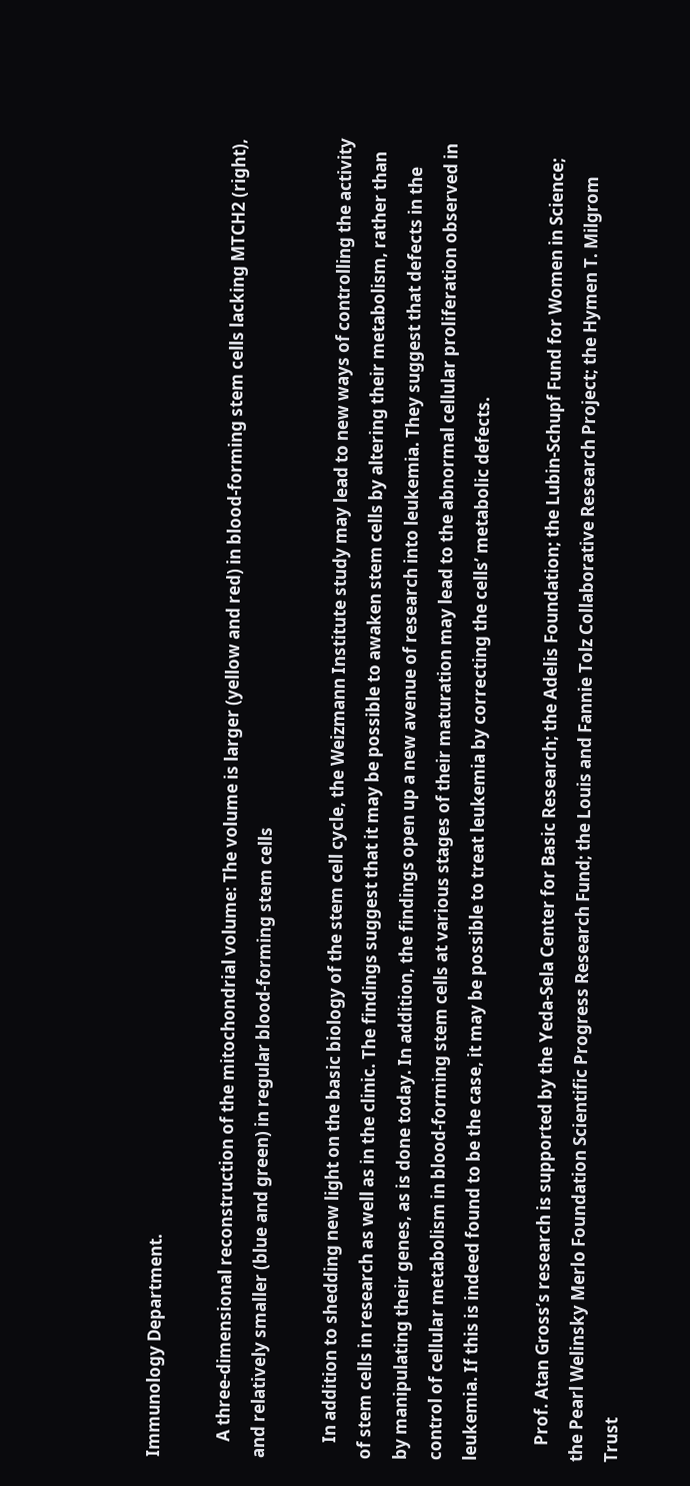Immunology Department.

    A three-dimensional reconstruction of the mitochondrial volume: The volume is larger (yellow and red) in blood-forming stem cells lacking MTCH2 (right), and relatively smaller (blue and green) in regular blood-forming stem cells

    In addition to shedding new light on the basic biology of the stem cell cycle, the Weizmann Institute study may lead to new ways of controlling the activity of stem cells in research as well as in the clinic. The findings suggest that it may be possible to awaken stem cells by altering their metabolism, rather than by manipulating their genes, as is done today. In addition, the findings open up a new avenue of research into leukemia. They suggest that defects in the control of cellular metabolism in blood-forming stem cells at various stages of their maturation may lead to the abnormal cellular proliferation observed in leukemia. If this is indeed found to be the case, it may be possible to treat leukemia by correcting the cells’ metabolic defects.

    Prof. Atan Gross’s research is supported by the Yeda-Sela Center for Basic Research; the Adelis Foundation; the Lubin-Schupf Fund for Women in Science; the Pearl Welinsky Merlo Foundation Scientific Progress Research Fund; the Louis and Fannie Tolz Collaborative Research Project; the Hymen T. Milgrom Trust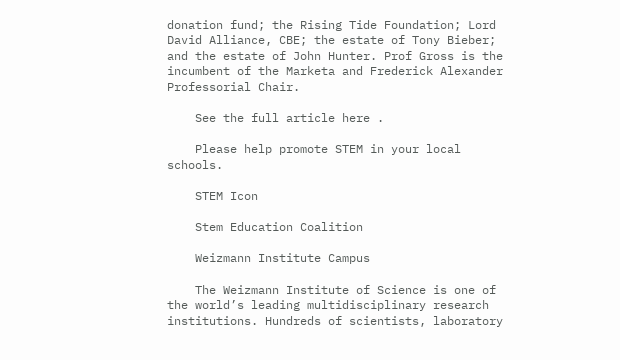donation fund; the Rising Tide Foundation; Lord David Alliance, CBE; the estate of Tony Bieber; and the estate of John Hunter. Prof Gross is the incumbent of the Marketa and Frederick Alexander Professorial Chair.

    See the full article here .

    Please help promote STEM in your local schools.

    STEM Icon

    Stem Education Coalition

    Weizmann Institute Campus

    The Weizmann Institute of Science is one of the world’s leading multidisciplinary research institutions. Hundreds of scientists, laboratory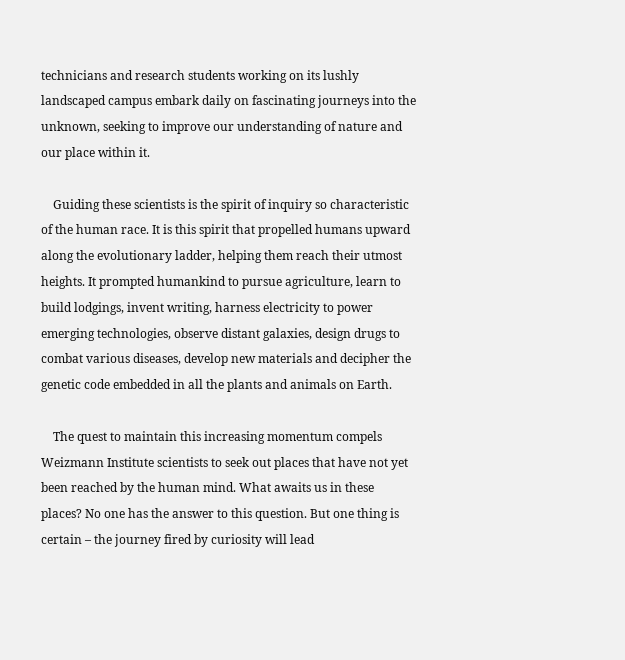technicians and research students working on its lushly landscaped campus embark daily on fascinating journeys into the unknown, seeking to improve our understanding of nature and our place within it.

    Guiding these scientists is the spirit of inquiry so characteristic of the human race. It is this spirit that propelled humans upward along the evolutionary ladder, helping them reach their utmost heights. It prompted humankind to pursue agriculture, learn to build lodgings, invent writing, harness electricity to power emerging technologies, observe distant galaxies, design drugs to combat various diseases, develop new materials and decipher the genetic code embedded in all the plants and animals on Earth.

    The quest to maintain this increasing momentum compels Weizmann Institute scientists to seek out places that have not yet been reached by the human mind. What awaits us in these places? No one has the answer to this question. But one thing is certain – the journey fired by curiosity will lead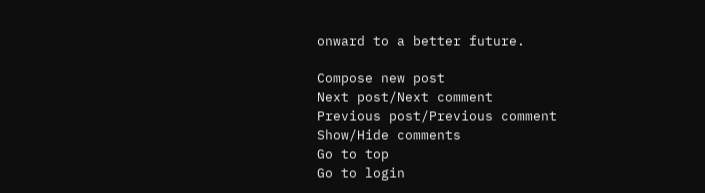onward to a better future.

Compose new post
Next post/Next comment
Previous post/Previous comment
Show/Hide comments
Go to top
Go to login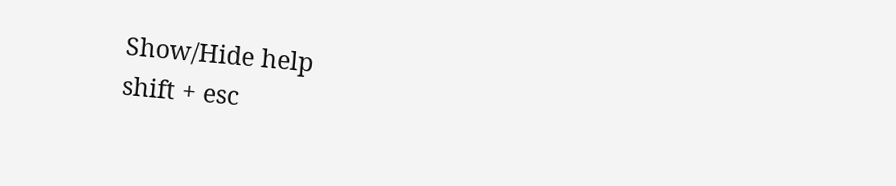Show/Hide help
shift + esc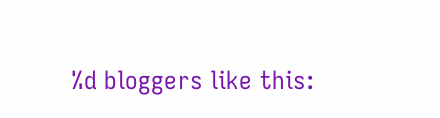%d bloggers like this: